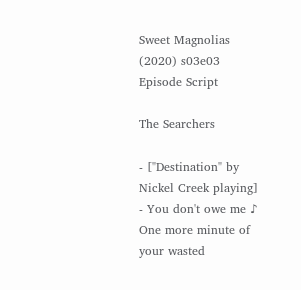Sweet Magnolias (2020) s03e03 Episode Script

The Searchers

- ["Destination" by Nickel Creek playing]
- You don't owe me ♪
One more minute of your wasted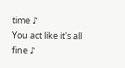time ♪
You act like it's all fine ♪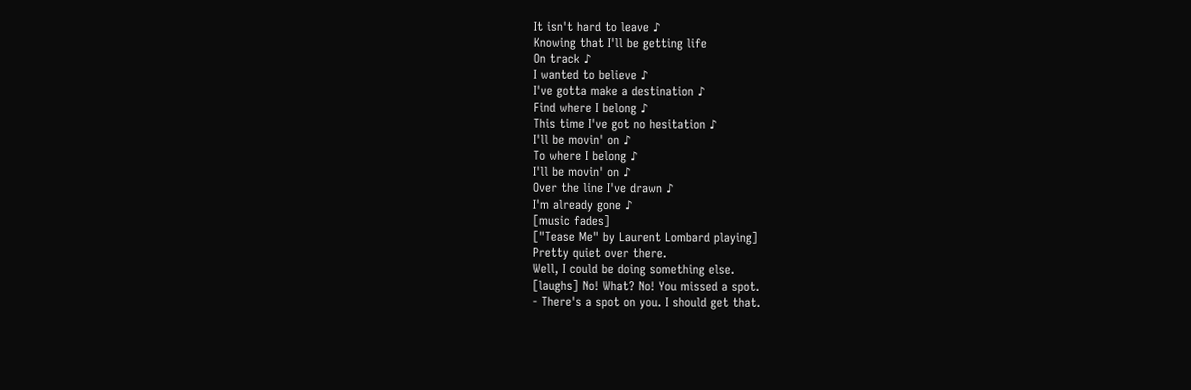It isn't hard to leave ♪
Knowing that I'll be getting life
On track ♪
I wanted to believe ♪
I've gotta make a destination ♪
Find where I belong ♪
This time I've got no hesitation ♪
I'll be movin' on ♪
To where I belong ♪
I'll be movin' on ♪
Over the line I've drawn ♪
I'm already gone ♪
[music fades]
["Tease Me" by Laurent Lombard playing]
Pretty quiet over there.
Well, I could be doing something else.
[laughs] No! What? No! You missed a spot.
- There's a spot on you. I should get that.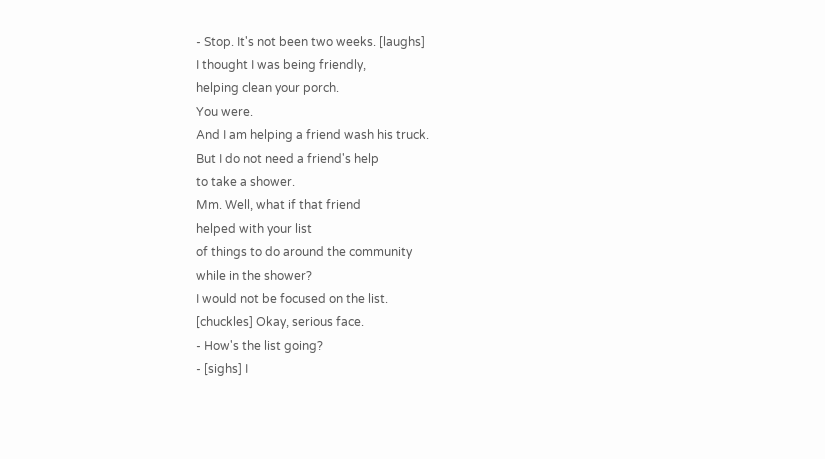- Stop. It's not been two weeks. [laughs]
I thought I was being friendly,
helping clean your porch.
You were.
And I am helping a friend wash his truck.
But I do not need a friend's help
to take a shower.
Mm. Well, what if that friend
helped with your list
of things to do around the community
while in the shower?
I would not be focused on the list.
[chuckles] Okay, serious face.
- How's the list going?
- [sighs] I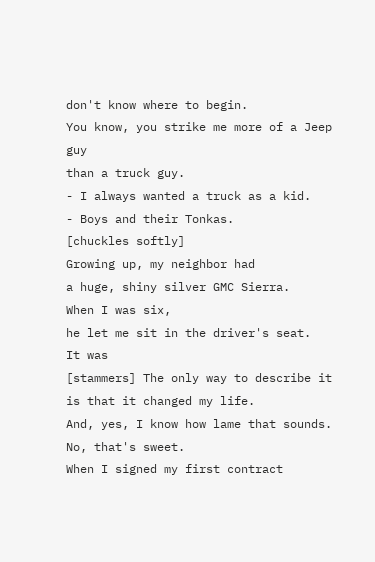don't know where to begin.
You know, you strike me more of a Jeep guy
than a truck guy.
- I always wanted a truck as a kid.
- Boys and their Tonkas.
[chuckles softly]
Growing up, my neighbor had
a huge, shiny silver GMC Sierra.
When I was six,
he let me sit in the driver's seat.
It was
[stammers] The only way to describe it
is that it changed my life.
And, yes, I know how lame that sounds.
No, that's sweet.
When I signed my first contract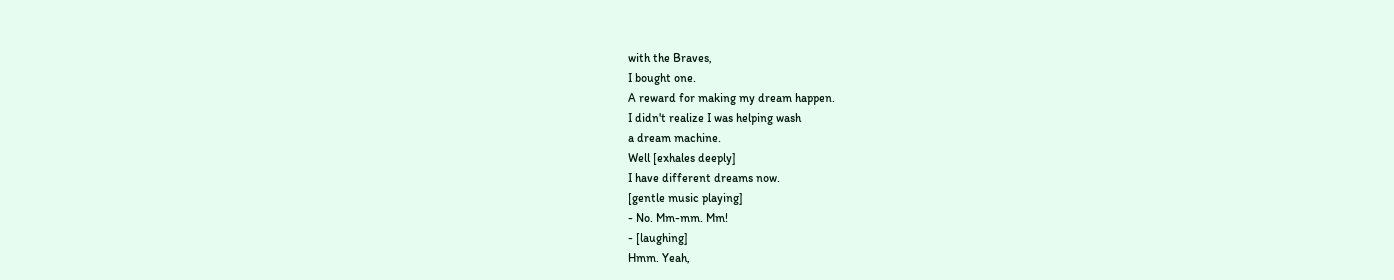with the Braves,
I bought one.
A reward for making my dream happen.
I didn't realize I was helping wash
a dream machine.
Well [exhales deeply]
I have different dreams now.
[gentle music playing]
- No. Mm-mm. Mm!
- [laughing]
Hmm. Yeah,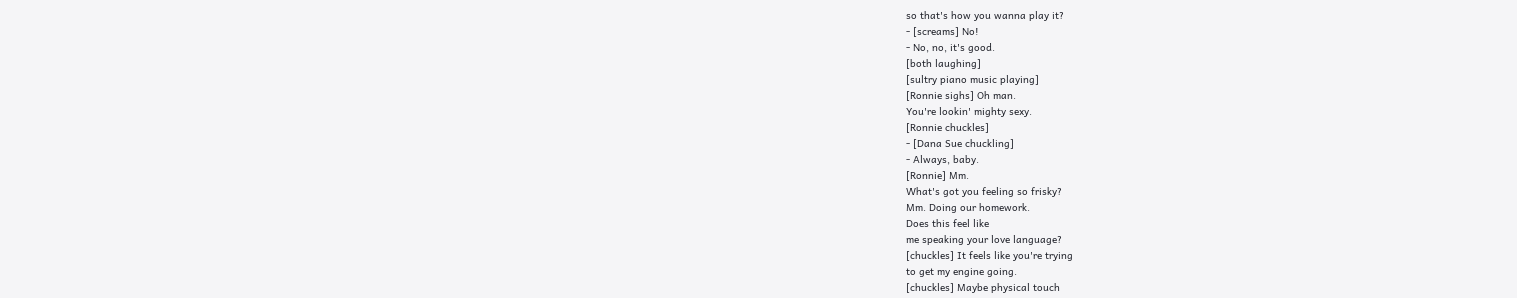so that's how you wanna play it?
- [screams] No!
- No, no, it's good.
[both laughing]
[sultry piano music playing]
[Ronnie sighs] Oh man.
You're lookin' mighty sexy.
[Ronnie chuckles]
- [Dana Sue chuckling]
- Always, baby.
[Ronnie] Mm.
What's got you feeling so frisky?
Mm. Doing our homework.
Does this feel like
me speaking your love language?
[chuckles] It feels like you're trying
to get my engine going.
[chuckles] Maybe physical touch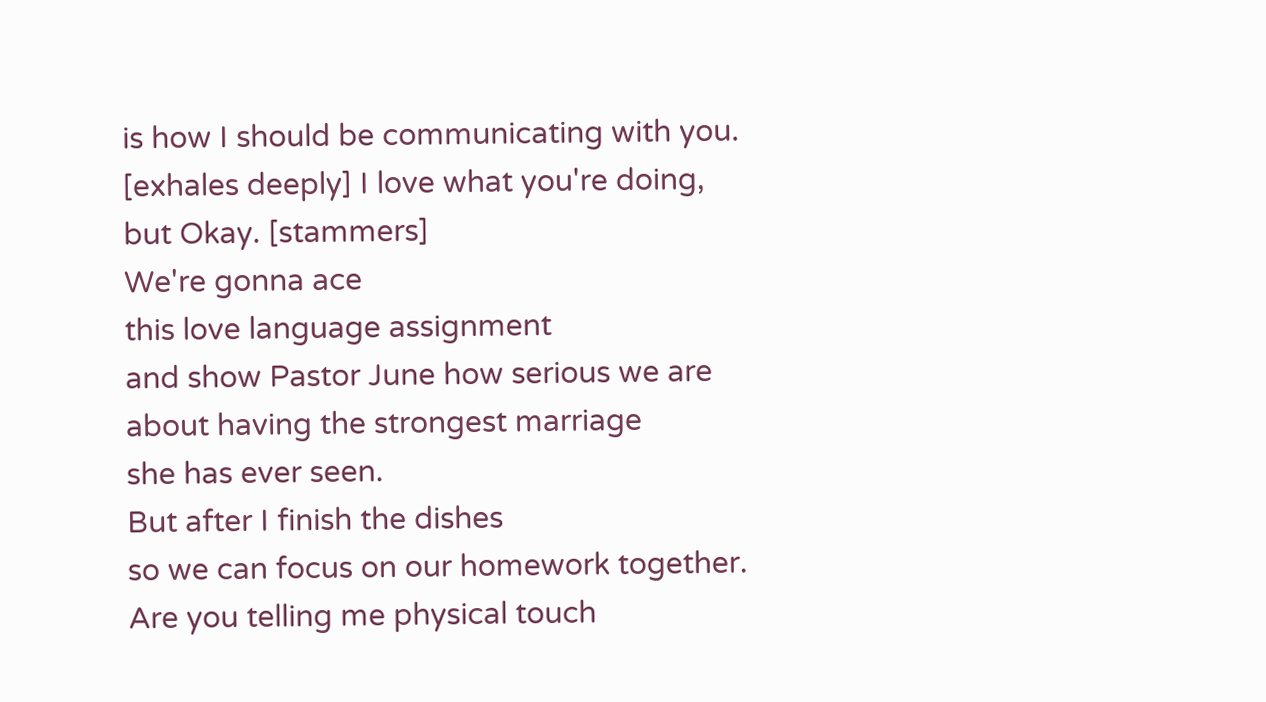is how I should be communicating with you.
[exhales deeply] I love what you're doing,
but Okay. [stammers]
We're gonna ace
this love language assignment
and show Pastor June how serious we are
about having the strongest marriage
she has ever seen.
But after I finish the dishes
so we can focus on our homework together.
Are you telling me physical touch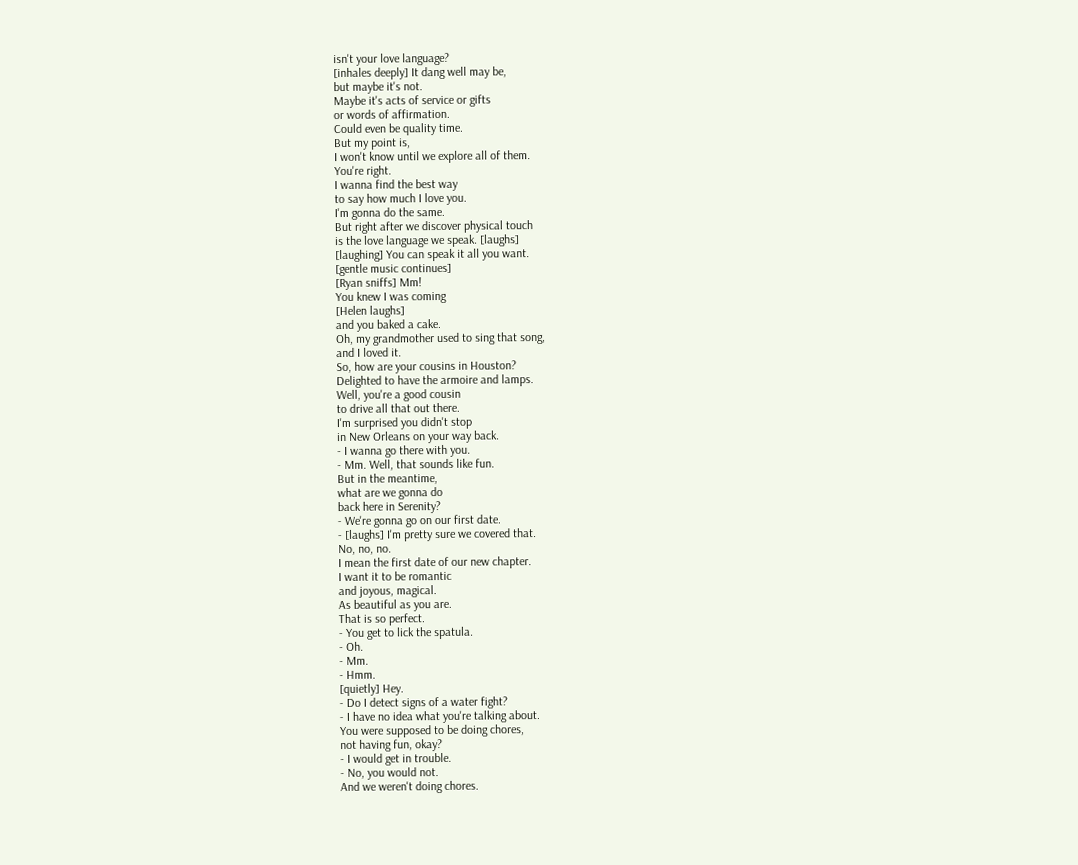isn't your love language?
[inhales deeply] It dang well may be,
but maybe it's not.
Maybe it's acts of service or gifts
or words of affirmation.
Could even be quality time.
But my point is,
I won't know until we explore all of them.
You're right.
I wanna find the best way
to say how much I love you.
I'm gonna do the same.
But right after we discover physical touch
is the love language we speak. [laughs]
[laughing] You can speak it all you want.
[gentle music continues]
[Ryan sniffs] Mm!
You knew I was coming
[Helen laughs]
and you baked a cake.
Oh, my grandmother used to sing that song,
and I loved it.
So, how are your cousins in Houston?
Delighted to have the armoire and lamps.
Well, you're a good cousin
to drive all that out there.
I'm surprised you didn't stop
in New Orleans on your way back.
- I wanna go there with you.
- Mm. Well, that sounds like fun.
But in the meantime,
what are we gonna do
back here in Serenity?
- We're gonna go on our first date.
- [laughs] I'm pretty sure we covered that.
No, no, no.
I mean the first date of our new chapter.
I want it to be romantic
and joyous, magical.
As beautiful as you are.
That is so perfect.
- You get to lick the spatula.
- Oh.
- Mm.
- Hmm.
[quietly] Hey.
- Do I detect signs of a water fight?
- I have no idea what you're talking about.
You were supposed to be doing chores,
not having fun, okay?
- I would get in trouble.
- No, you would not.
And we weren't doing chores.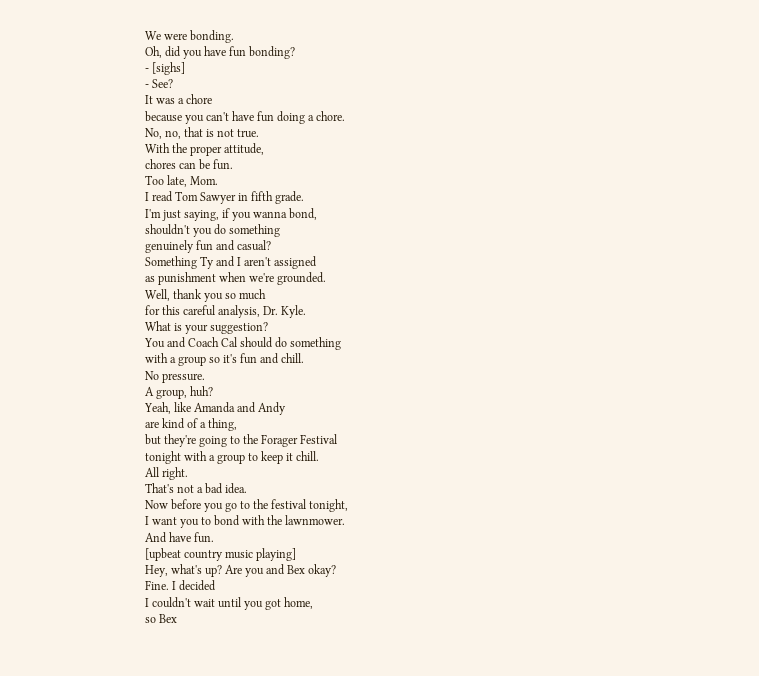We were bonding.
Oh, did you have fun bonding?
- [sighs]
- See?
It was a chore
because you can't have fun doing a chore.
No, no, that is not true.
With the proper attitude,
chores can be fun.
Too late, Mom.
I read Tom Sawyer in fifth grade.
I'm just saying, if you wanna bond,
shouldn't you do something
genuinely fun and casual?
Something Ty and I aren't assigned
as punishment when we're grounded.
Well, thank you so much
for this careful analysis, Dr. Kyle.
What is your suggestion?
You and Coach Cal should do something
with a group so it's fun and chill.
No pressure.
A group, huh?
Yeah, like Amanda and Andy
are kind of a thing,
but they're going to the Forager Festival
tonight with a group to keep it chill.
All right.
That's not a bad idea.
Now before you go to the festival tonight,
I want you to bond with the lawnmower.
And have fun.
[upbeat country music playing]
Hey, what's up? Are you and Bex okay?
Fine. I decided
I couldn't wait until you got home,
so Bex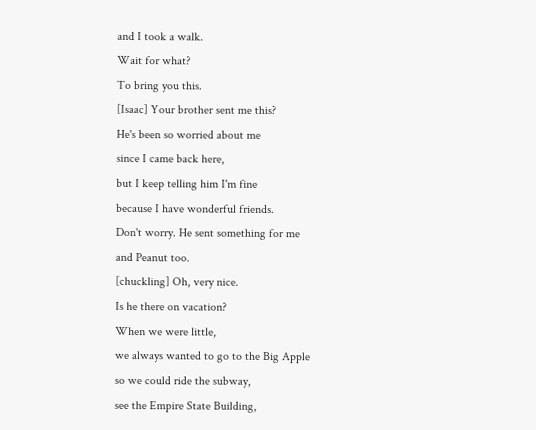and I took a walk.
Wait for what?
To bring you this.
[Isaac] Your brother sent me this?
He's been so worried about me
since I came back here,
but I keep telling him I'm fine
because I have wonderful friends.
Don't worry. He sent something for me
and Peanut too.
[chuckling] Oh, very nice.
Is he there on vacation?
When we were little,
we always wanted to go to the Big Apple
so we could ride the subway,
see the Empire State Building,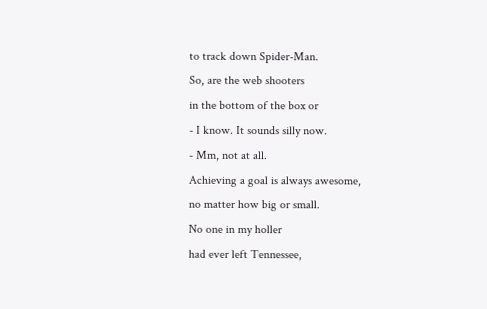to track down Spider-Man.
So, are the web shooters
in the bottom of the box or
- I know. It sounds silly now.
- Mm, not at all.
Achieving a goal is always awesome,
no matter how big or small.
No one in my holler
had ever left Tennessee,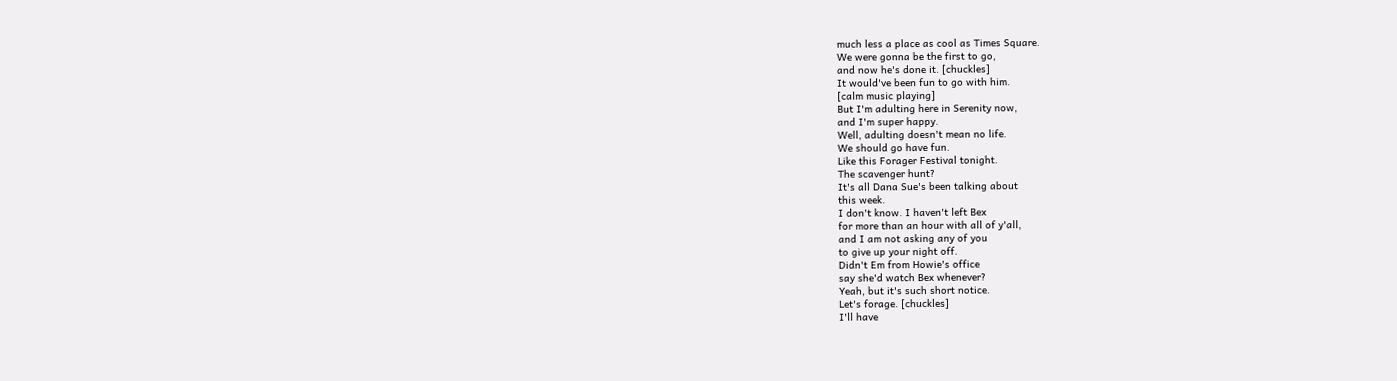much less a place as cool as Times Square.
We were gonna be the first to go,
and now he's done it. [chuckles]
It would've been fun to go with him.
[calm music playing]
But I'm adulting here in Serenity now,
and I'm super happy.
Well, adulting doesn't mean no life.
We should go have fun.
Like this Forager Festival tonight.
The scavenger hunt?
It's all Dana Sue's been talking about
this week.
I don't know. I haven't left Bex
for more than an hour with all of y'all,
and I am not asking any of you
to give up your night off.
Didn't Em from Howie's office
say she'd watch Bex whenever?
Yeah, but it's such short notice.
Let's forage. [chuckles]
I'll have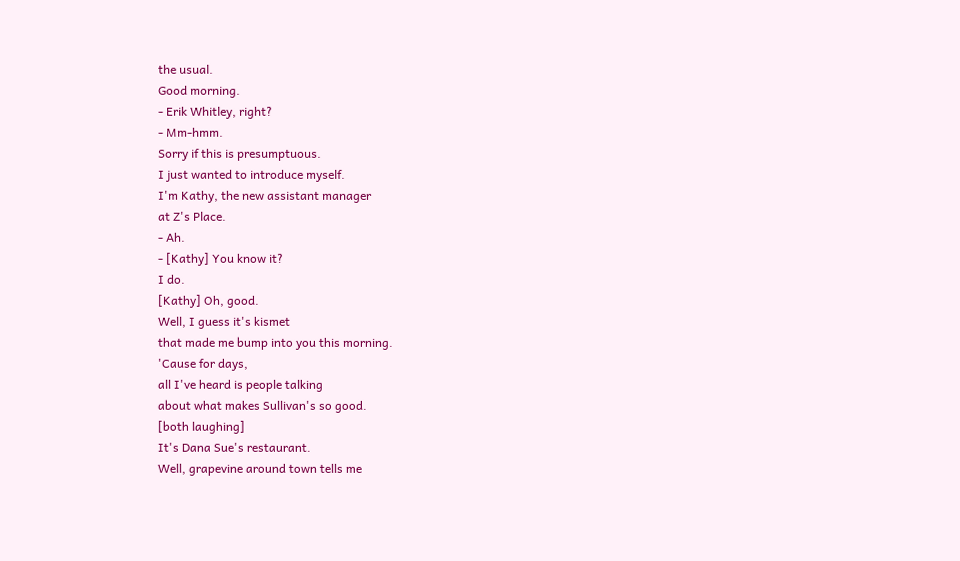the usual.
Good morning.
- Erik Whitley, right?
- Mm-hmm.
Sorry if this is presumptuous.
I just wanted to introduce myself.
I'm Kathy, the new assistant manager
at Z's Place.
- Ah.
- [Kathy] You know it?
I do.
[Kathy] Oh, good.
Well, I guess it's kismet
that made me bump into you this morning.
'Cause for days,
all I've heard is people talking
about what makes Sullivan's so good.
[both laughing]
It's Dana Sue's restaurant.
Well, grapevine around town tells me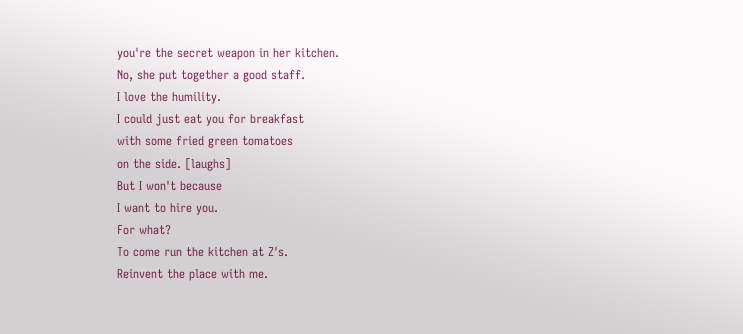you're the secret weapon in her kitchen.
No, she put together a good staff.
I love the humility.
I could just eat you for breakfast
with some fried green tomatoes
on the side. [laughs]
But I won't because
I want to hire you.
For what?
To come run the kitchen at Z's.
Reinvent the place with me.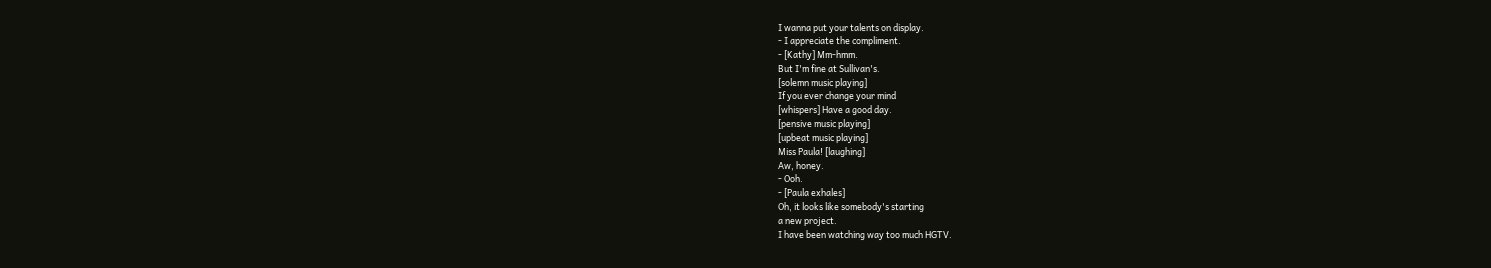I wanna put your talents on display.
- I appreciate the compliment.
- [Kathy] Mm-hmm.
But I'm fine at Sullivan's.
[solemn music playing]
If you ever change your mind
[whispers] Have a good day.
[pensive music playing]
[upbeat music playing]
Miss Paula! [laughing]
Aw, honey.
- Ooh.
- [Paula exhales]
Oh, it looks like somebody's starting
a new project.
I have been watching way too much HGTV.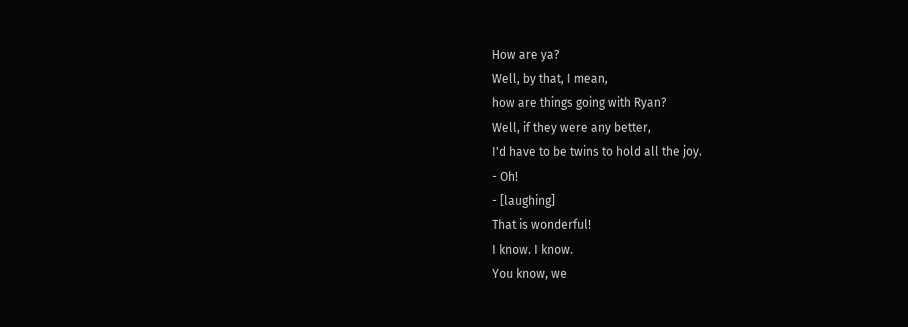How are ya?
Well, by that, I mean,
how are things going with Ryan?
Well, if they were any better,
I'd have to be twins to hold all the joy.
- Oh!
- [laughing]
That is wonderful!
I know. I know.
You know, we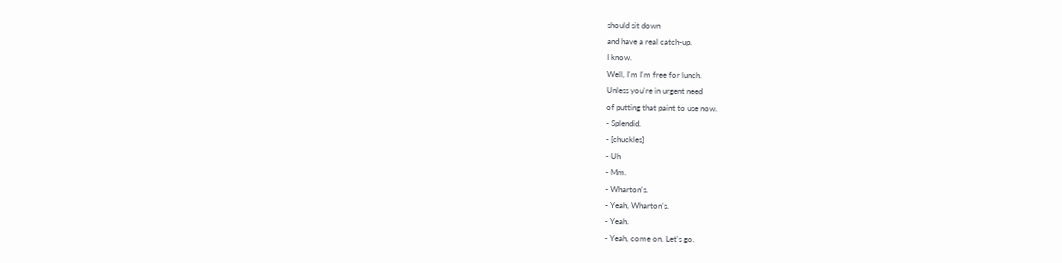should sit down
and have a real catch-up.
I know.
Well, I'm I'm free for lunch.
Unless you're in urgent need
of putting that paint to use now.
- Splendid.
- [chuckles]
- Uh
- Mm.
- Wharton's.
- Yeah, Wharton's.
- Yeah.
- Yeah, come on. Let's go.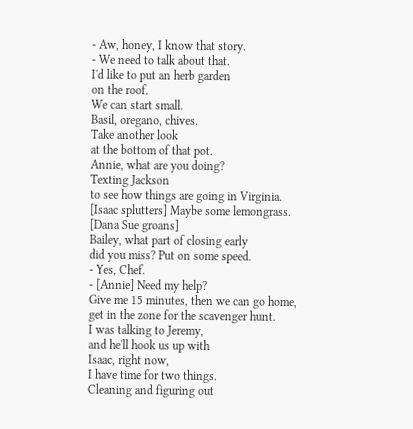- Aw, honey, I know that story.
- We need to talk about that.
I'd like to put an herb garden
on the roof.
We can start small.
Basil, oregano, chives.
Take another look
at the bottom of that pot.
Annie, what are you doing?
Texting Jackson
to see how things are going in Virginia.
[Isaac splutters] Maybe some lemongrass.
[Dana Sue groans]
Bailey, what part of closing early
did you miss? Put on some speed.
- Yes, Chef.
- [Annie] Need my help?
Give me 15 minutes, then we can go home,
get in the zone for the scavenger hunt.
I was talking to Jeremy,
and he'll hook us up with
Isaac, right now,
I have time for two things.
Cleaning and figuring out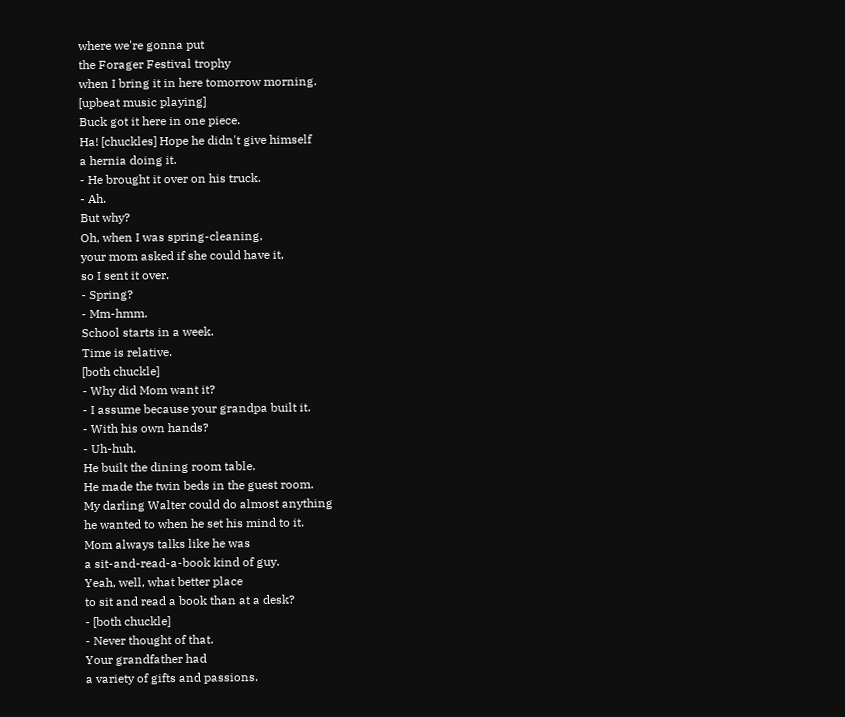where we're gonna put
the Forager Festival trophy
when I bring it in here tomorrow morning.
[upbeat music playing]
Buck got it here in one piece.
Ha! [chuckles] Hope he didn't give himself
a hernia doing it.
- He brought it over on his truck.
- Ah.
But why?
Oh, when I was spring-cleaning,
your mom asked if she could have it,
so I sent it over.
- Spring?
- Mm-hmm.
School starts in a week.
Time is relative.
[both chuckle]
- Why did Mom want it?
- I assume because your grandpa built it.
- With his own hands?
- Uh-huh.
He built the dining room table.
He made the twin beds in the guest room.
My darling Walter could do almost anything
he wanted to when he set his mind to it.
Mom always talks like he was
a sit-and-read-a-book kind of guy.
Yeah, well, what better place
to sit and read a book than at a desk?
- [both chuckle]
- Never thought of that.
Your grandfather had
a variety of gifts and passions.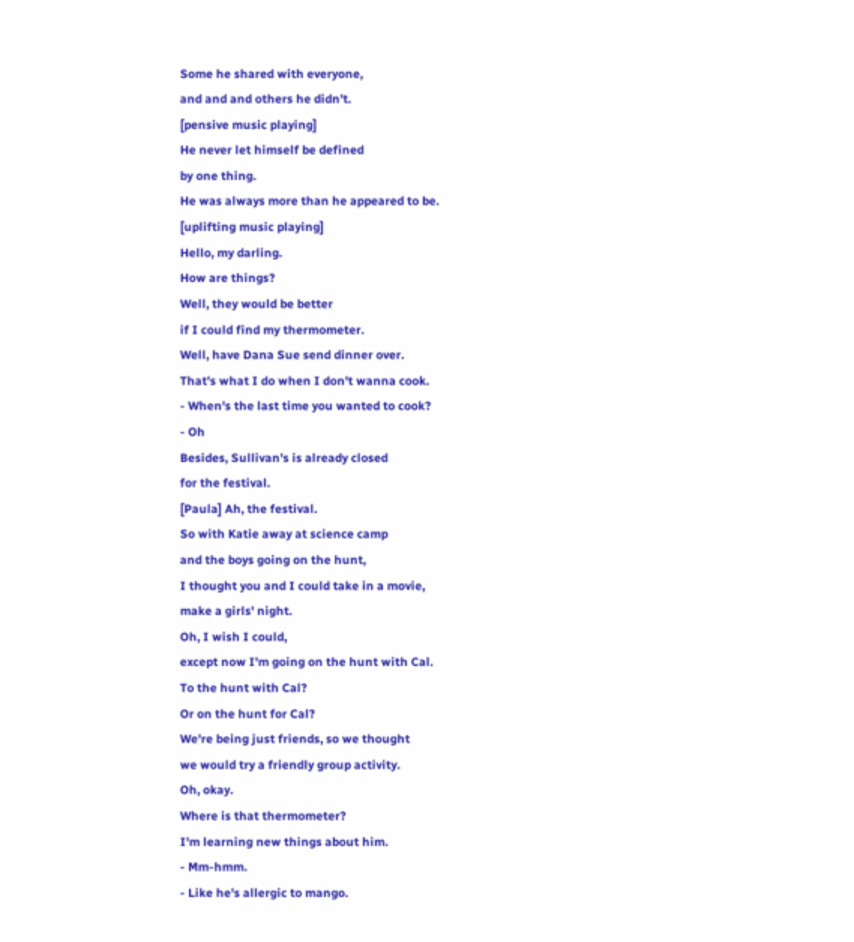Some he shared with everyone,
and and and others he didn't.
[pensive music playing]
He never let himself be defined
by one thing.
He was always more than he appeared to be.
[uplifting music playing]
Hello, my darling.
How are things?
Well, they would be better
if I could find my thermometer.
Well, have Dana Sue send dinner over.
That's what I do when I don't wanna cook.
- When's the last time you wanted to cook?
- Oh
Besides, Sullivan's is already closed
for the festival.
[Paula] Ah, the festival.
So with Katie away at science camp
and the boys going on the hunt,
I thought you and I could take in a movie,
make a girls' night.
Oh, I wish I could,
except now I'm going on the hunt with Cal.
To the hunt with Cal?
Or on the hunt for Cal?
We're being just friends, so we thought
we would try a friendly group activity.
Oh, okay.
Where is that thermometer?
I'm learning new things about him.
- Mm-hmm.
- Like he's allergic to mango.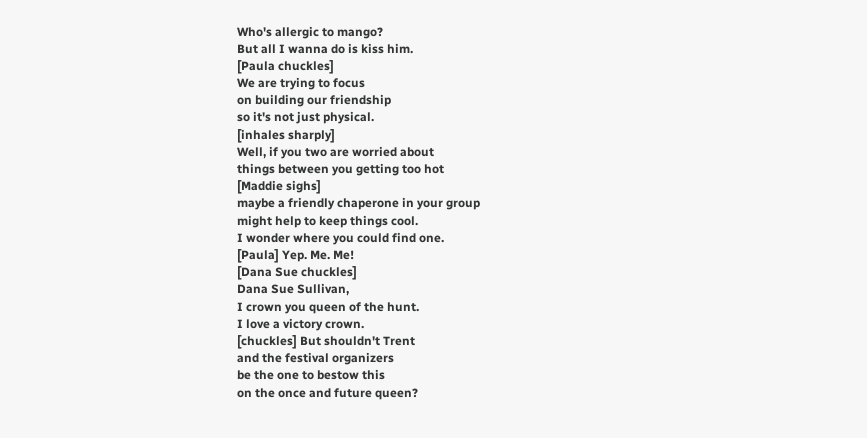Who's allergic to mango?
But all I wanna do is kiss him.
[Paula chuckles]
We are trying to focus
on building our friendship
so it's not just physical.
[inhales sharply]
Well, if you two are worried about
things between you getting too hot
[Maddie sighs]
maybe a friendly chaperone in your group
might help to keep things cool.
I wonder where you could find one.
[Paula] Yep. Me. Me!
[Dana Sue chuckles]
Dana Sue Sullivan,
I crown you queen of the hunt.
I love a victory crown.
[chuckles] But shouldn't Trent
and the festival organizers
be the one to bestow this
on the once and future queen?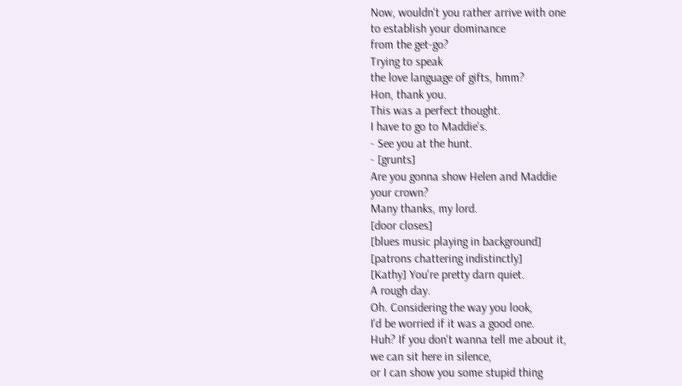Now, wouldn't you rather arrive with one
to establish your dominance
from the get-go?
Trying to speak
the love language of gifts, hmm?
Hon, thank you.
This was a perfect thought.
I have to go to Maddie's.
- See you at the hunt.
- [grunts]
Are you gonna show Helen and Maddie
your crown?
Many thanks, my lord.
[door closes]
[blues music playing in background]
[patrons chattering indistinctly]
[Kathy] You're pretty darn quiet.
A rough day.
Oh. Considering the way you look,
I'd be worried if it was a good one.
Huh? If you don't wanna tell me about it,
we can sit here in silence,
or I can show you some stupid thing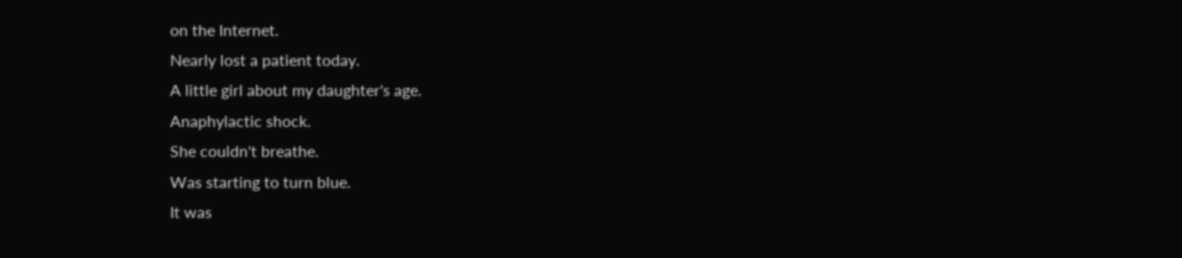on the Internet.
Nearly lost a patient today.
A little girl about my daughter's age.
Anaphylactic shock.
She couldn't breathe.
Was starting to turn blue.
It was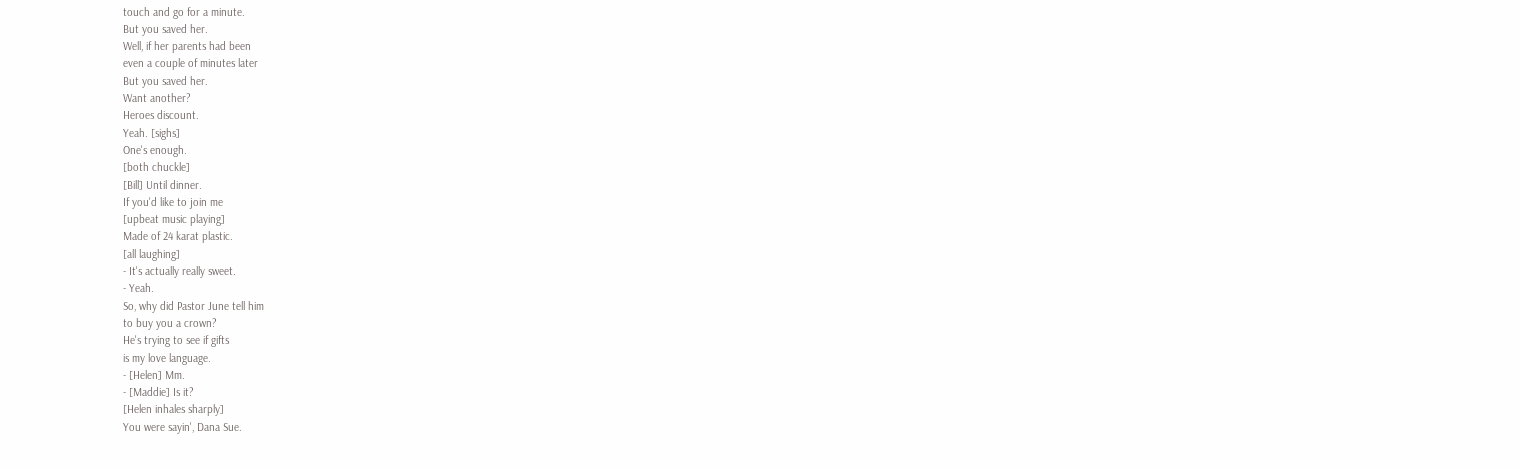touch and go for a minute.
But you saved her.
Well, if her parents had been
even a couple of minutes later
But you saved her.
Want another?
Heroes discount.
Yeah. [sighs]
One's enough.
[both chuckle]
[Bill] Until dinner.
If you'd like to join me
[upbeat music playing]
Made of 24 karat plastic.
[all laughing]
- It's actually really sweet.
- Yeah.
So, why did Pastor June tell him
to buy you a crown?
He's trying to see if gifts
is my love language.
- [Helen] Mm.
- [Maddie] Is it?
[Helen inhales sharply]
You were sayin', Dana Sue.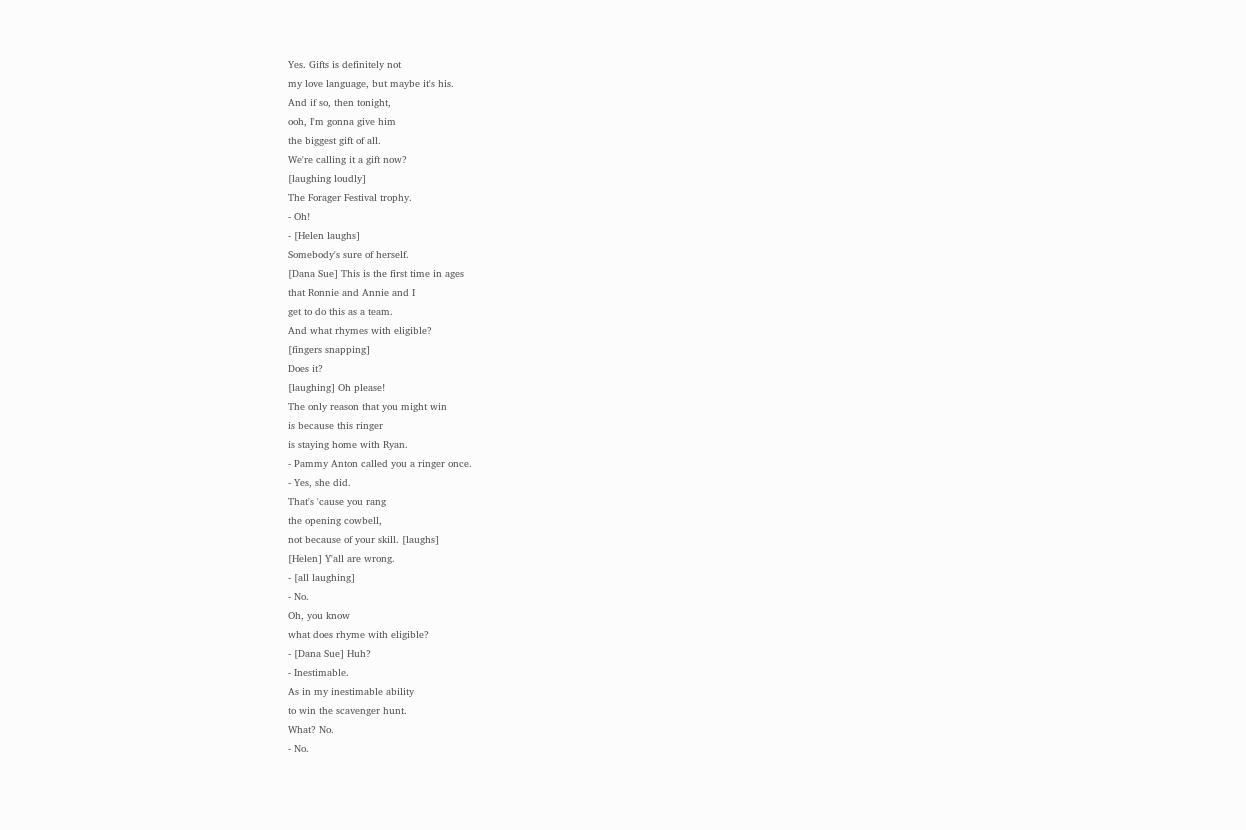Yes. Gifts is definitely not
my love language, but maybe it's his.
And if so, then tonight,
ooh, I'm gonna give him
the biggest gift of all.
We're calling it a gift now?
[laughing loudly]
The Forager Festival trophy.
- Oh!
- [Helen laughs]
Somebody's sure of herself.
[Dana Sue] This is the first time in ages
that Ronnie and Annie and I
get to do this as a team.
And what rhymes with eligible?
[fingers snapping]
Does it?
[laughing] Oh please!
The only reason that you might win
is because this ringer
is staying home with Ryan.
- Pammy Anton called you a ringer once.
- Yes, she did.
That's 'cause you rang
the opening cowbell,
not because of your skill. [laughs]
[Helen] Y'all are wrong.
- [all laughing]
- No.
Oh, you know
what does rhyme with eligible?
- [Dana Sue] Huh?
- Inestimable.
As in my inestimable ability
to win the scavenger hunt.
What? No.
- No.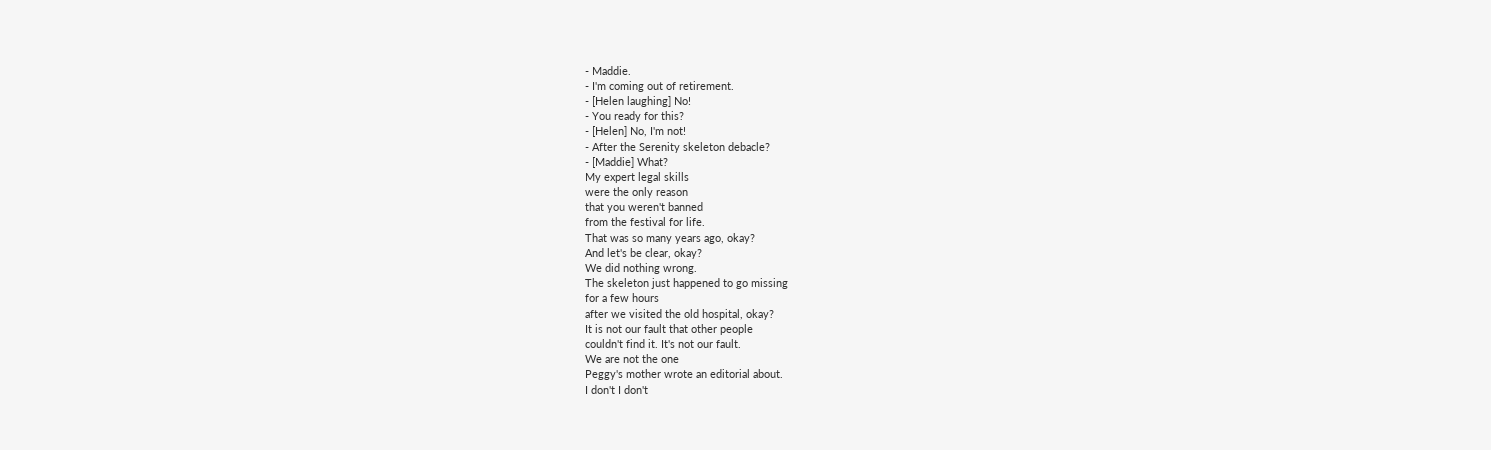- Maddie.
- I'm coming out of retirement.
- [Helen laughing] No!
- You ready for this?
- [Helen] No, I'm not!
- After the Serenity skeleton debacle?
- [Maddie] What?
My expert legal skills
were the only reason
that you weren't banned
from the festival for life.
That was so many years ago, okay?
And let's be clear, okay?
We did nothing wrong.
The skeleton just happened to go missing
for a few hours
after we visited the old hospital, okay?
It is not our fault that other people
couldn't find it. It's not our fault.
We are not the one
Peggy's mother wrote an editorial about.
I don't I don't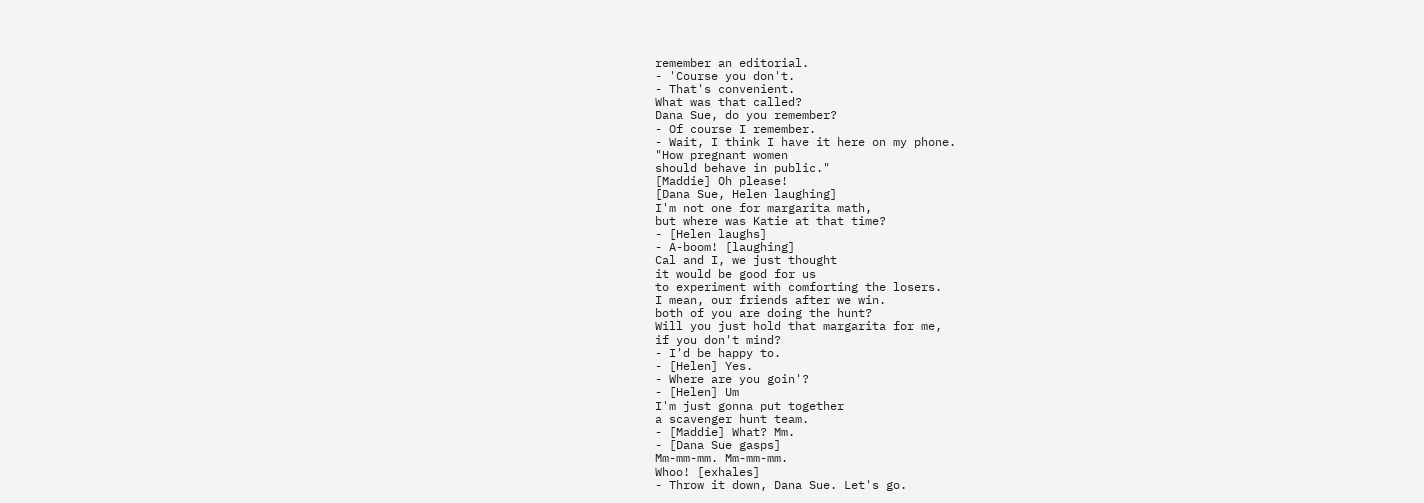remember an editorial.
- 'Course you don't.
- That's convenient.
What was that called?
Dana Sue, do you remember?
- Of course I remember.
- Wait, I think I have it here on my phone.
"How pregnant women
should behave in public."
[Maddie] Oh please!
[Dana Sue, Helen laughing]
I'm not one for margarita math,
but where was Katie at that time?
- [Helen laughs]
- A-boom! [laughing]
Cal and I, we just thought
it would be good for us
to experiment with comforting the losers.
I mean, our friends after we win.
both of you are doing the hunt?
Will you just hold that margarita for me,
if you don't mind?
- I'd be happy to.
- [Helen] Yes.
- Where are you goin'?
- [Helen] Um
I'm just gonna put together
a scavenger hunt team.
- [Maddie] What? Mm.
- [Dana Sue gasps]
Mm-mm-mm. Mm-mm-mm.
Whoo! [exhales]
- Throw it down, Dana Sue. Let's go.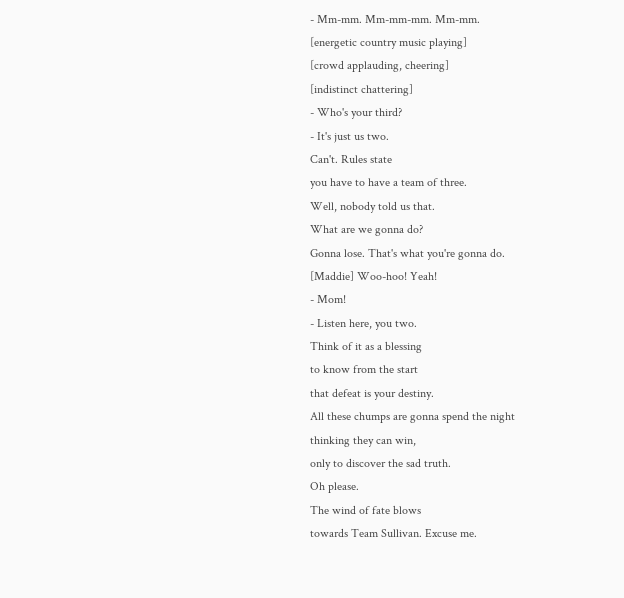- Mm-mm. Mm-mm-mm. Mm-mm.
[energetic country music playing]
[crowd applauding, cheering]
[indistinct chattering]
- Who's your third?
- It's just us two.
Can't. Rules state
you have to have a team of three.
Well, nobody told us that.
What are we gonna do?
Gonna lose. That's what you're gonna do.
[Maddie] Woo-hoo! Yeah!
- Mom!
- Listen here, you two.
Think of it as a blessing
to know from the start
that defeat is your destiny.
All these chumps are gonna spend the night
thinking they can win,
only to discover the sad truth.
Oh please.
The wind of fate blows
towards Team Sullivan. Excuse me.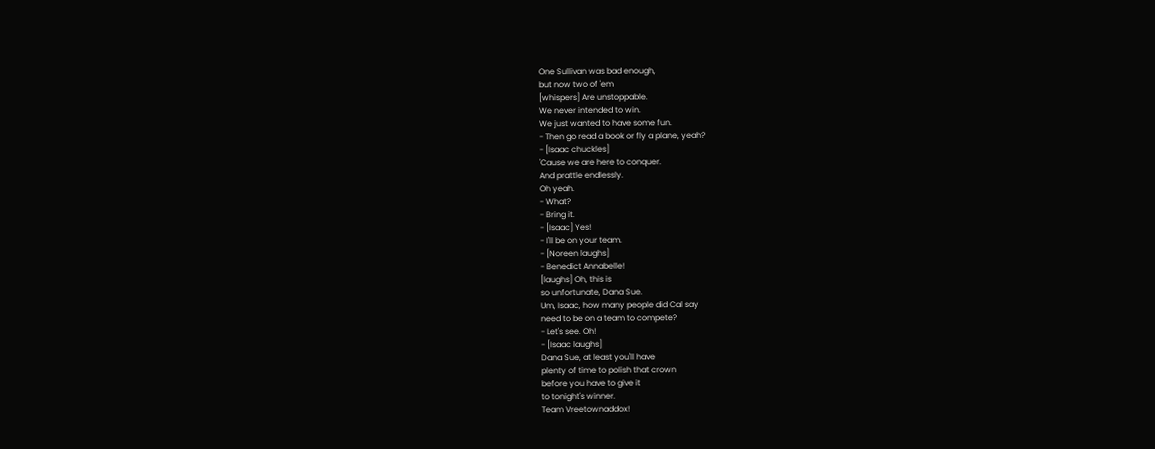One Sullivan was bad enough,
but now two of 'em
[whispers] Are unstoppable.
We never intended to win.
We just wanted to have some fun.
- Then go read a book or fly a plane, yeah?
- [Isaac chuckles]
'Cause we are here to conquer.
And prattle endlessly.
Oh yeah.
- What?
- Bring it.
- [Isaac] Yes!
- I'll be on your team.
- [Noreen laughs]
- Benedict Annabelle!
[laughs] Oh, this is
so unfortunate, Dana Sue.
Um, Isaac, how many people did Cal say
need to be on a team to compete?
- Let's see. Oh!
- [Isaac laughs]
Dana Sue, at least you'll have
plenty of time to polish that crown
before you have to give it
to tonight's winner.
Team Vreetownaddox!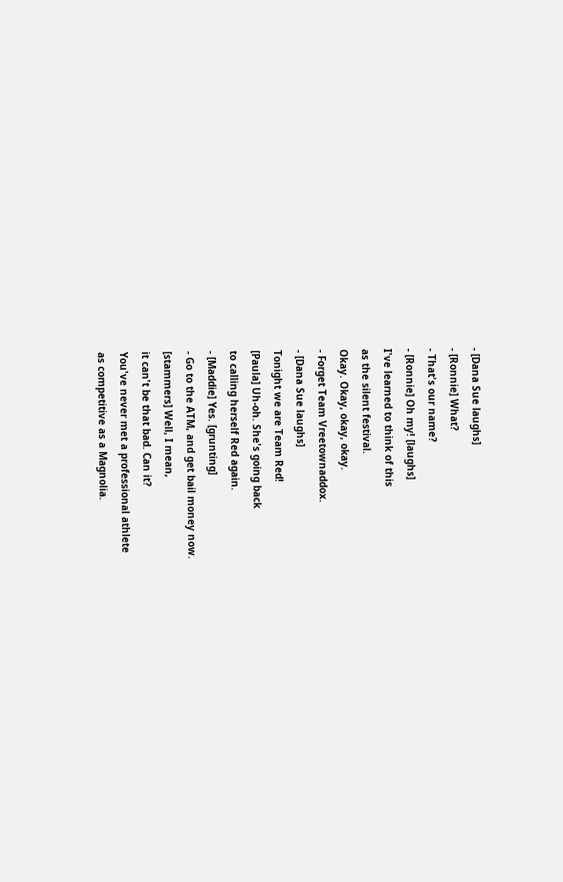- [Dana Sue laughs]
- [Ronnie] What?
- That's our name?
- [Ronnie] Oh my! [laughs]
I've learned to think of this
as the silent festival.
Okay. Okay, okay, okay.
- Forget Team Vreetownaddox.
- [Dana Sue laughs]
Tonight we are Team Red!
[Paula] Uh-oh. She's going back
to calling herself Red again.
- [Maddie] Yes. [grunting]
- Go to the ATM, and get bail money now.
[stammers] Well, I mean,
it can't be that bad. Can it?
You've never met a professional athlete
as competitive as a Magnolia.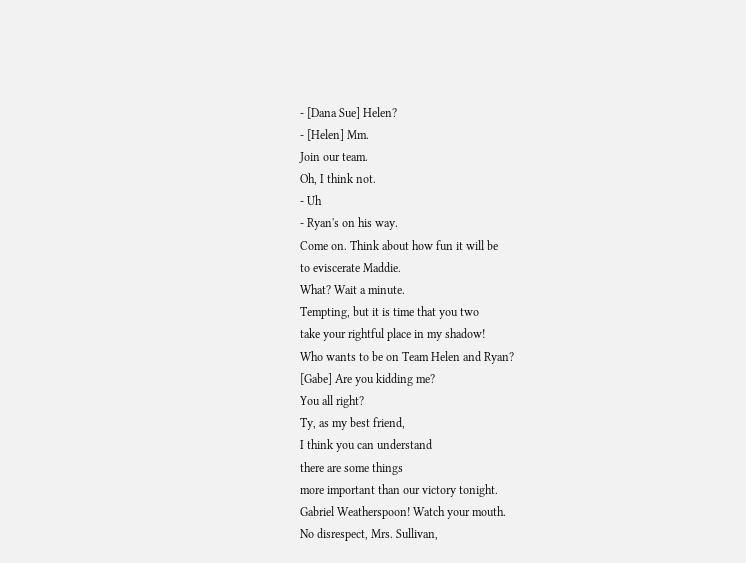- [Dana Sue] Helen?
- [Helen] Mm.
Join our team.
Oh, I think not.
- Uh
- Ryan's on his way.
Come on. Think about how fun it will be
to eviscerate Maddie.
What? Wait a minute.
Tempting, but it is time that you two
take your rightful place in my shadow!
Who wants to be on Team Helen and Ryan?
[Gabe] Are you kidding me?
You all right?
Ty, as my best friend,
I think you can understand
there are some things
more important than our victory tonight.
Gabriel Weatherspoon! Watch your mouth.
No disrespect, Mrs. Sullivan,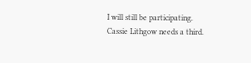I will still be participating.
Cassie Lithgow needs a third.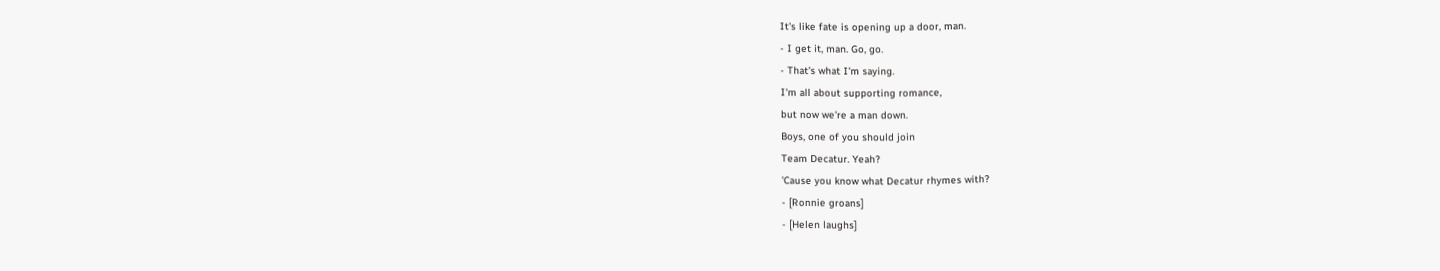It's like fate is opening up a door, man.
- I get it, man. Go, go.
- That's what I'm saying.
I'm all about supporting romance,
but now we're a man down.
Boys, one of you should join
Team Decatur. Yeah?
'Cause you know what Decatur rhymes with?
- [Ronnie groans]
- [Helen laughs]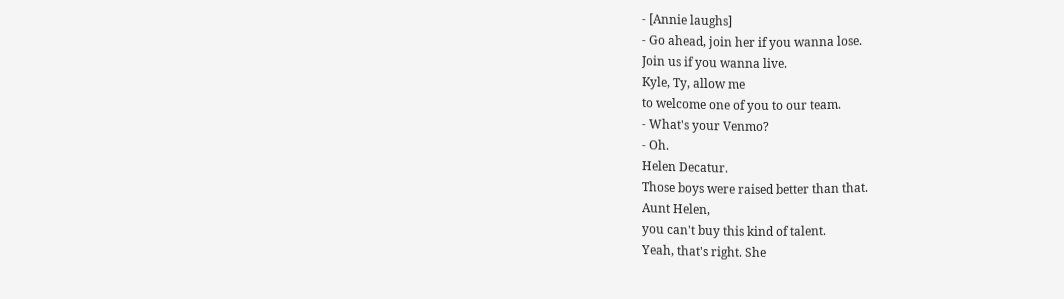- [Annie laughs]
- Go ahead, join her if you wanna lose.
Join us if you wanna live.
Kyle, Ty, allow me
to welcome one of you to our team.
- What's your Venmo?
- Oh.
Helen Decatur.
Those boys were raised better than that.
Aunt Helen,
you can't buy this kind of talent.
Yeah, that's right. She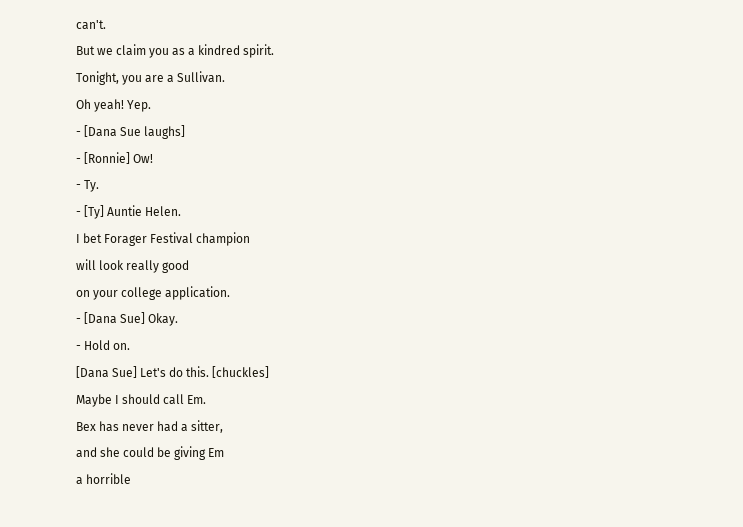can't.
But we claim you as a kindred spirit.
Tonight, you are a Sullivan.
Oh yeah! Yep.
- [Dana Sue laughs]
- [Ronnie] Ow!
- Ty.
- [Ty] Auntie Helen.
I bet Forager Festival champion
will look really good
on your college application.
- [Dana Sue] Okay.
- Hold on.
[Dana Sue] Let's do this. [chuckles]
Maybe I should call Em.
Bex has never had a sitter,
and she could be giving Em
a horrible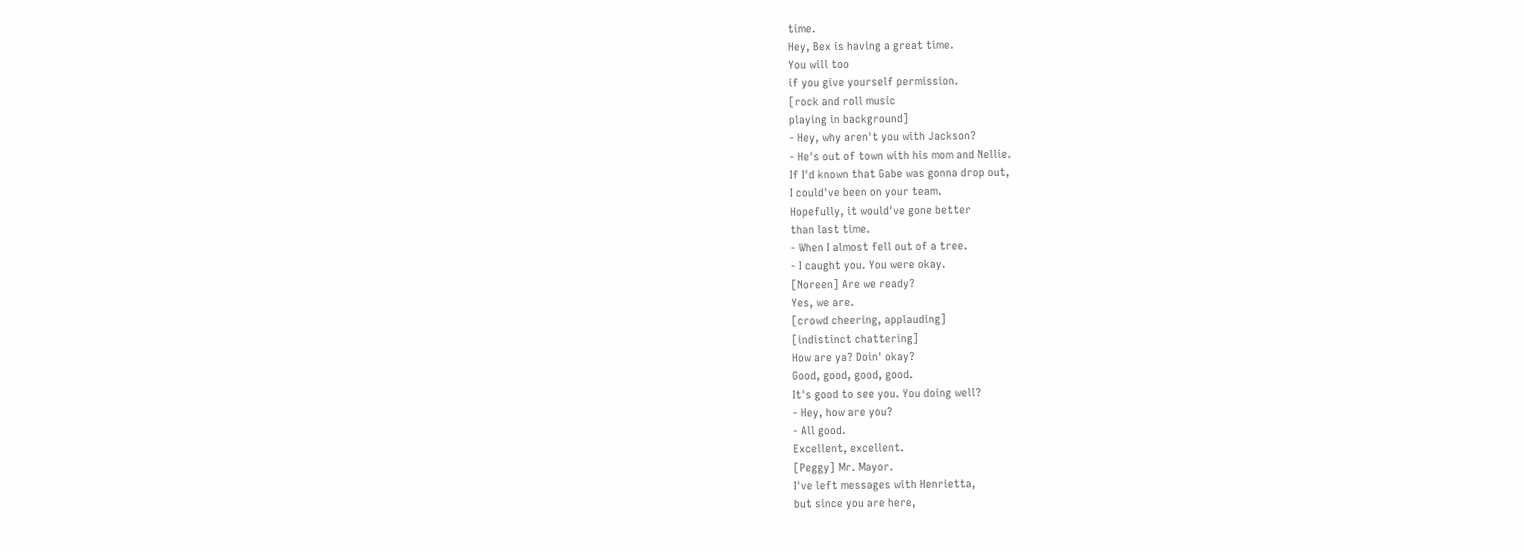time.
Hey, Bex is having a great time.
You will too
if you give yourself permission.
[rock and roll music
playing in background]
- Hey, why aren't you with Jackson?
- He's out of town with his mom and Nellie.
If I'd known that Gabe was gonna drop out,
I could've been on your team.
Hopefully, it would've gone better
than last time.
- When I almost fell out of a tree.
- I caught you. You were okay.
[Noreen] Are we ready?
Yes, we are.
[crowd cheering, applauding]
[indistinct chattering]
How are ya? Doin' okay?
Good, good, good, good.
It's good to see you. You doing well?
- Hey, how are you?
- All good.
Excellent, excellent.
[Peggy] Mr. Mayor.
I've left messages with Henrietta,
but since you are here,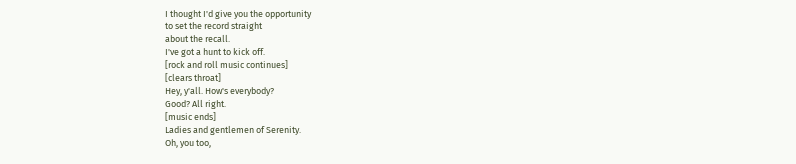I thought I'd give you the opportunity
to set the record straight
about the recall.
I've got a hunt to kick off.
[rock and roll music continues]
[clears throat]
Hey, y'all. How's everybody?
Good? All right.
[music ends]
Ladies and gentlemen of Serenity.
Oh, you too,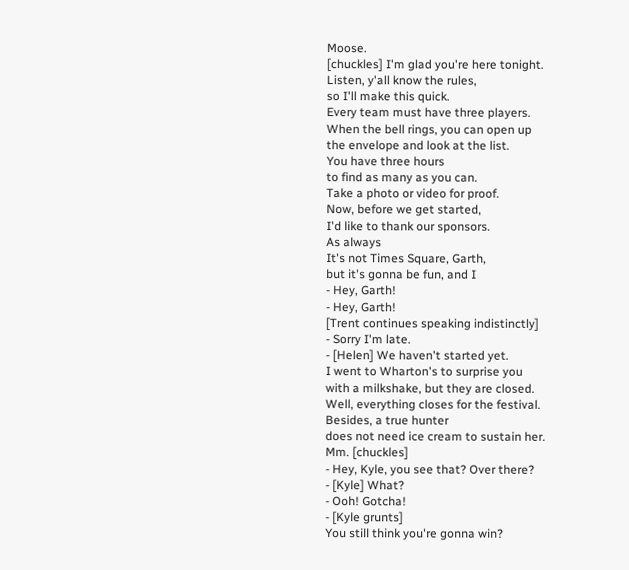Moose.
[chuckles] I'm glad you're here tonight.
Listen, y'all know the rules,
so I'll make this quick.
Every team must have three players.
When the bell rings, you can open up
the envelope and look at the list.
You have three hours
to find as many as you can.
Take a photo or video for proof.
Now, before we get started,
I'd like to thank our sponsors.
As always
It's not Times Square, Garth,
but it's gonna be fun, and I
- Hey, Garth!
- Hey, Garth!
[Trent continues speaking indistinctly]
- Sorry I'm late.
- [Helen] We haven't started yet.
I went to Wharton's to surprise you
with a milkshake, but they are closed.
Well, everything closes for the festival.
Besides, a true hunter
does not need ice cream to sustain her.
Mm. [chuckles]
- Hey, Kyle, you see that? Over there?
- [Kyle] What?
- Ooh! Gotcha!
- [Kyle grunts]
You still think you're gonna win?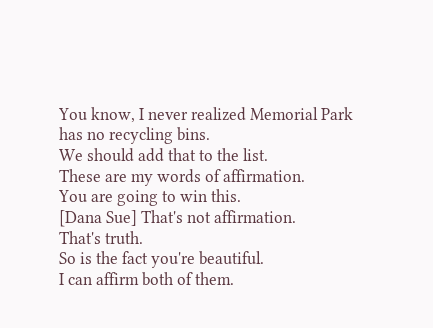You know, I never realized Memorial Park
has no recycling bins.
We should add that to the list.
These are my words of affirmation.
You are going to win this.
[Dana Sue] That's not affirmation.
That's truth.
So is the fact you're beautiful.
I can affirm both of them.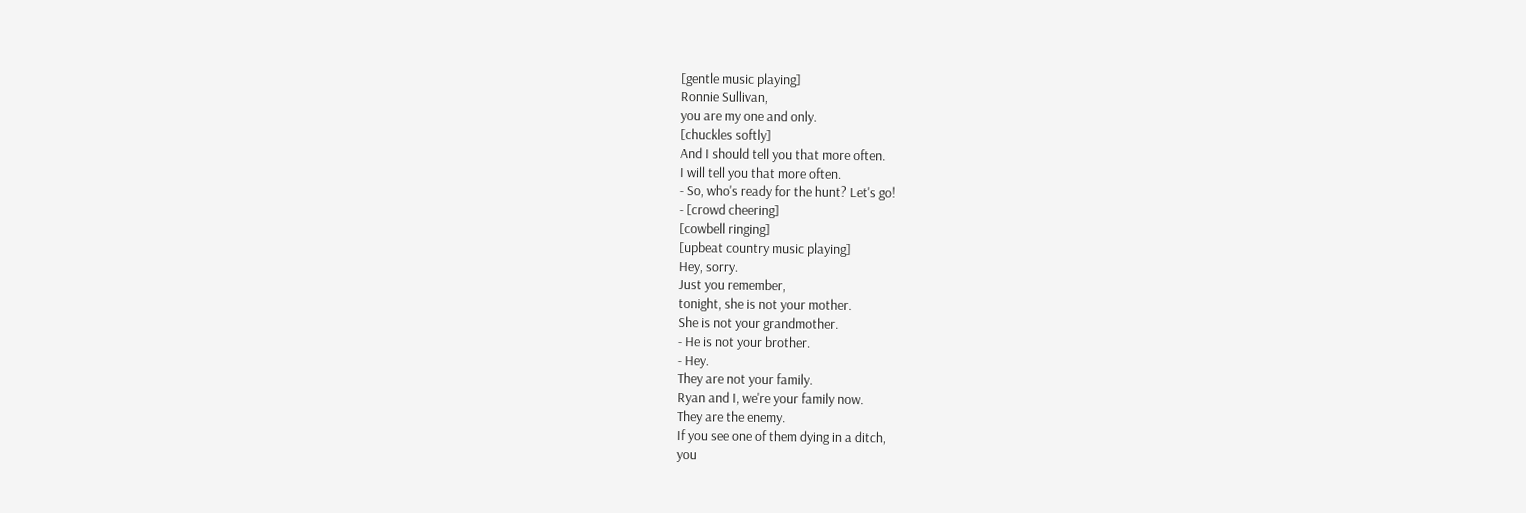[gentle music playing]
Ronnie Sullivan,
you are my one and only.
[chuckles softly]
And I should tell you that more often.
I will tell you that more often.
- So, who's ready for the hunt? Let's go!
- [crowd cheering]
[cowbell ringing]
[upbeat country music playing]
Hey, sorry.
Just you remember,
tonight, she is not your mother.
She is not your grandmother.
- He is not your brother.
- Hey.
They are not your family.
Ryan and I, we're your family now.
They are the enemy.
If you see one of them dying in a ditch,
you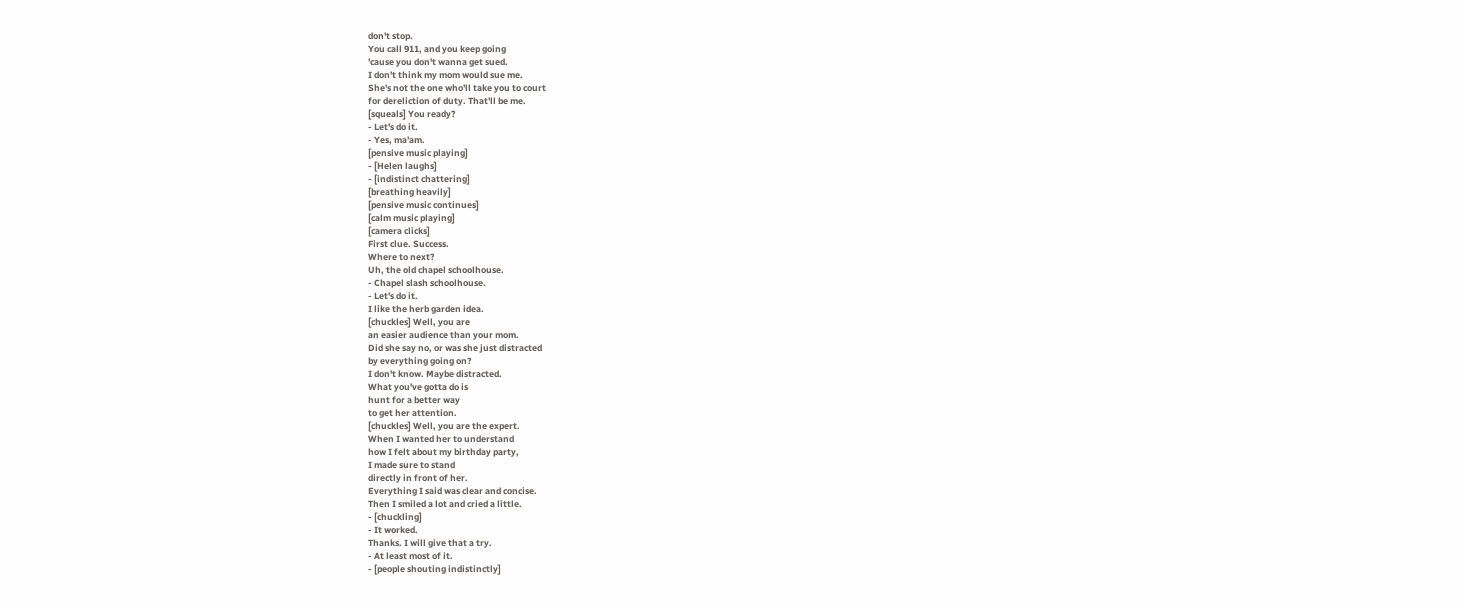don't stop.
You call 911, and you keep going
'cause you don't wanna get sued.
I don't think my mom would sue me.
She's not the one who'll take you to court
for dereliction of duty. That'll be me.
[squeals] You ready?
- Let's do it.
- Yes, ma'am.
[pensive music playing]
- [Helen laughs]
- [indistinct chattering]
[breathing heavily]
[pensive music continues]
[calm music playing]
[camera clicks]
First clue. Success.
Where to next?
Uh, the old chapel schoolhouse.
- Chapel slash schoolhouse.
- Let's do it.
I like the herb garden idea.
[chuckles] Well, you are
an easier audience than your mom.
Did she say no, or was she just distracted
by everything going on?
I don't know. Maybe distracted.
What you've gotta do is
hunt for a better way
to get her attention.
[chuckles] Well, you are the expert.
When I wanted her to understand
how I felt about my birthday party,
I made sure to stand
directly in front of her.
Everything I said was clear and concise.
Then I smiled a lot and cried a little.
- [chuckling]
- It worked.
Thanks. I will give that a try.
- At least most of it.
- [people shouting indistinctly]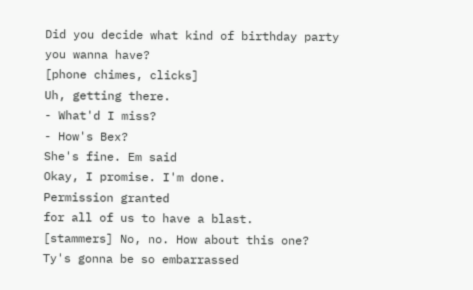Did you decide what kind of birthday party
you wanna have?
[phone chimes, clicks]
Uh, getting there.
- What'd I miss?
- How's Bex?
She's fine. Em said
Okay, I promise. I'm done.
Permission granted
for all of us to have a blast.
[stammers] No, no. How about this one?
Ty's gonna be so embarrassed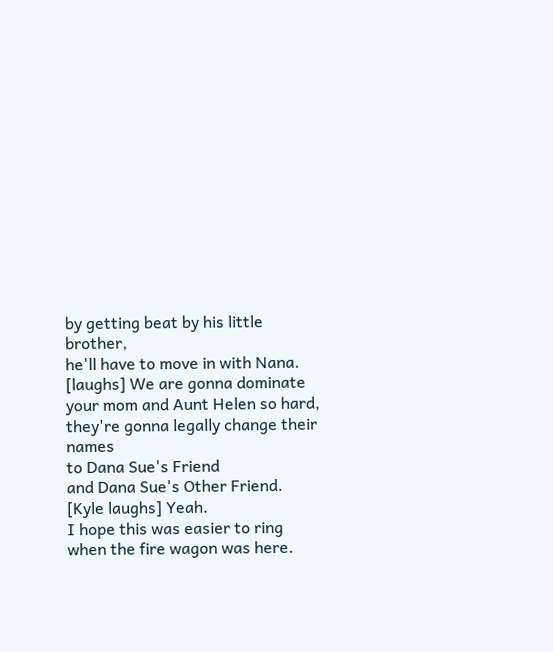by getting beat by his little brother,
he'll have to move in with Nana.
[laughs] We are gonna dominate
your mom and Aunt Helen so hard,
they're gonna legally change their names
to Dana Sue's Friend
and Dana Sue's Other Friend.
[Kyle laughs] Yeah.
I hope this was easier to ring
when the fire wagon was here.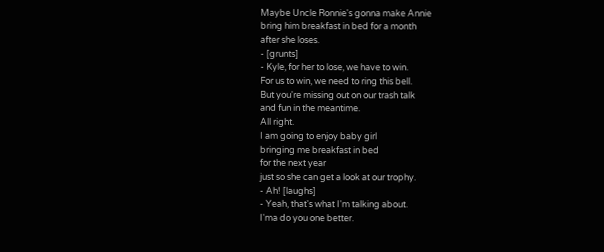Maybe Uncle Ronnie's gonna make Annie
bring him breakfast in bed for a month
after she loses.
- [grunts]
- Kyle, for her to lose, we have to win.
For us to win, we need to ring this bell.
But you're missing out on our trash talk
and fun in the meantime.
All right.
I am going to enjoy baby girl
bringing me breakfast in bed
for the next year
just so she can get a look at our trophy.
- Ah! [laughs]
- Yeah, that's what I'm talking about.
I'ma do you one better.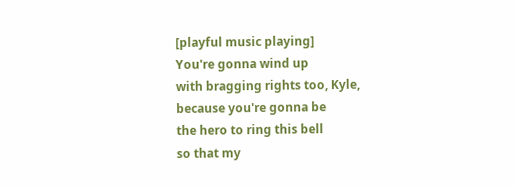[playful music playing]
You're gonna wind up
with bragging rights too, Kyle,
because you're gonna be
the hero to ring this bell
so that my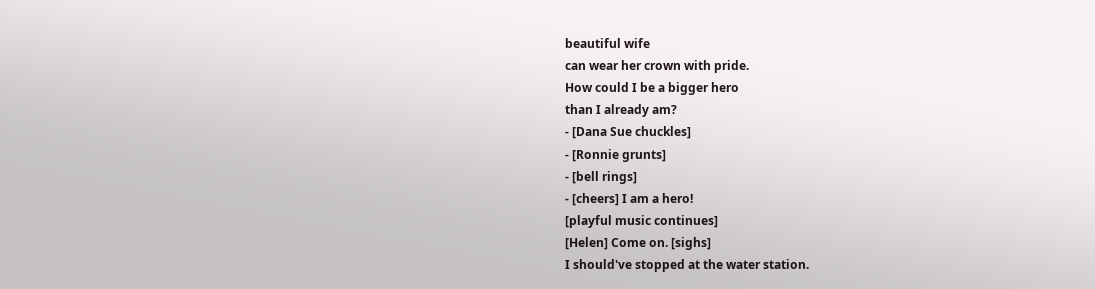beautiful wife
can wear her crown with pride.
How could I be a bigger hero
than I already am?
- [Dana Sue chuckles]
- [Ronnie grunts]
- [bell rings]
- [cheers] I am a hero!
[playful music continues]
[Helen] Come on. [sighs]
I should've stopped at the water station.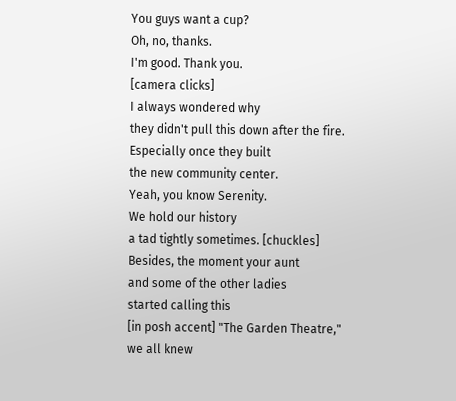You guys want a cup?
Oh, no, thanks.
I'm good. Thank you.
[camera clicks]
I always wondered why
they didn't pull this down after the fire.
Especially once they built
the new community center.
Yeah, you know Serenity.
We hold our history
a tad tightly sometimes. [chuckles]
Besides, the moment your aunt
and some of the other ladies
started calling this
[in posh accent] "The Garden Theatre,"
we all knew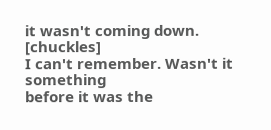it wasn't coming down. [chuckles]
I can't remember. Wasn't it something
before it was the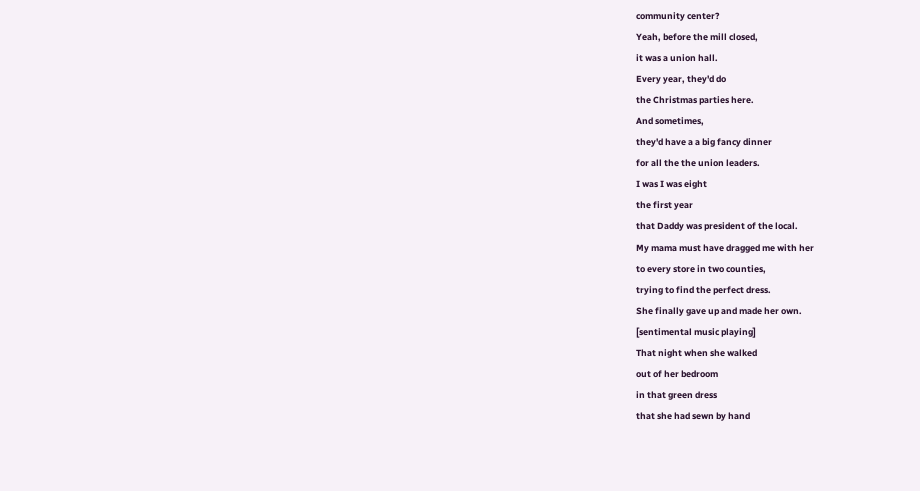community center?
Yeah, before the mill closed,
it was a union hall.
Every year, they'd do
the Christmas parties here.
And sometimes,
they'd have a a big fancy dinner
for all the the union leaders.
I was I was eight
the first year
that Daddy was president of the local.
My mama must have dragged me with her
to every store in two counties,
trying to find the perfect dress.
She finally gave up and made her own.
[sentimental music playing]
That night when she walked
out of her bedroom
in that green dress
that she had sewn by hand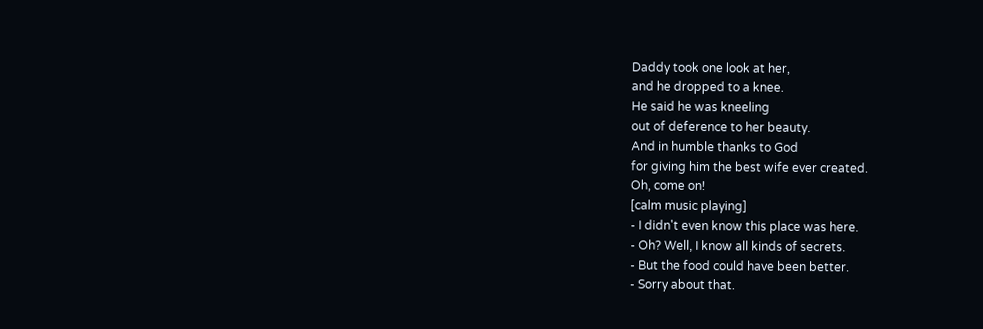Daddy took one look at her,
and he dropped to a knee.
He said he was kneeling
out of deference to her beauty.
And in humble thanks to God
for giving him the best wife ever created.
Oh, come on!
[calm music playing]
- I didn't even know this place was here.
- Oh? Well, I know all kinds of secrets.
- But the food could have been better.
- Sorry about that.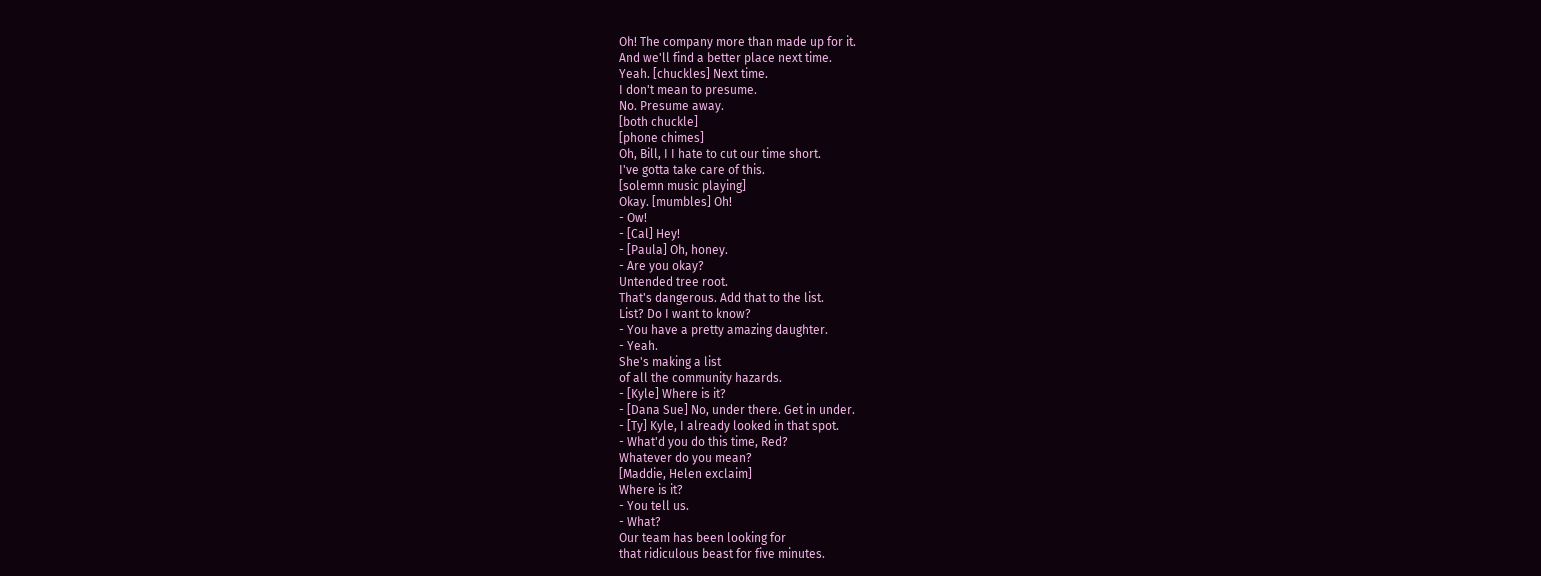Oh! The company more than made up for it.
And we'll find a better place next time.
Yeah. [chuckles] Next time.
I don't mean to presume.
No. Presume away.
[both chuckle]
[phone chimes]
Oh, Bill, I I hate to cut our time short.
I've gotta take care of this.
[solemn music playing]
Okay. [mumbles] Oh!
- Ow!
- [Cal] Hey!
- [Paula] Oh, honey.
- Are you okay?
Untended tree root.
That's dangerous. Add that to the list.
List? Do I want to know?
- You have a pretty amazing daughter.
- Yeah.
She's making a list
of all the community hazards.
- [Kyle] Where is it?
- [Dana Sue] No, under there. Get in under.
- [Ty] Kyle, I already looked in that spot.
- What'd you do this time, Red?
Whatever do you mean?
[Maddie, Helen exclaim]
Where is it?
- You tell us.
- What?
Our team has been looking for
that ridiculous beast for five minutes.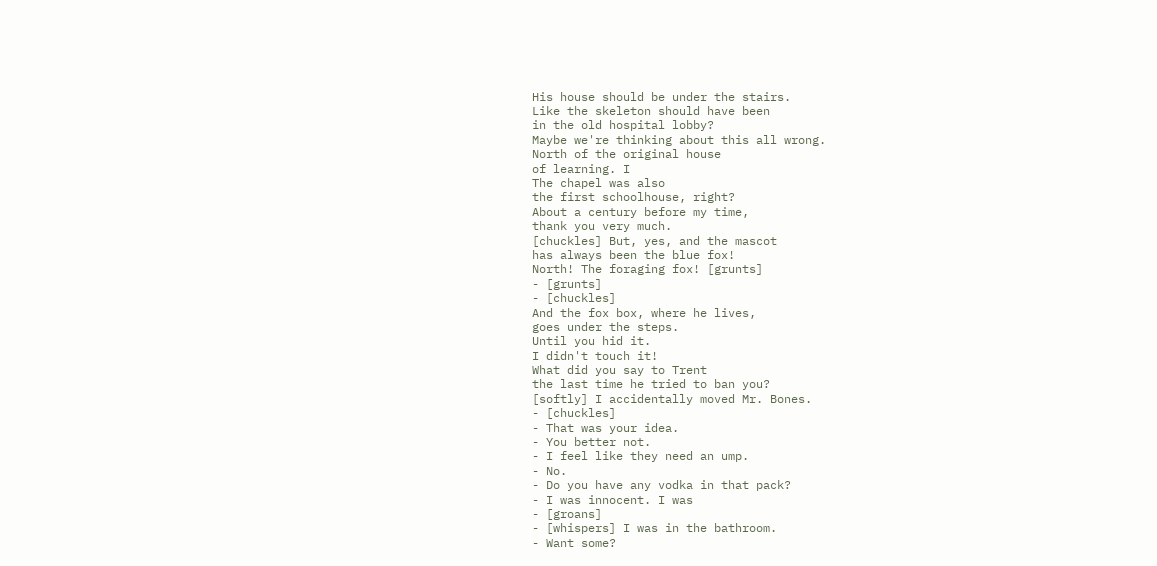His house should be under the stairs.
Like the skeleton should have been
in the old hospital lobby?
Maybe we're thinking about this all wrong.
North of the original house
of learning. I
The chapel was also
the first schoolhouse, right?
About a century before my time,
thank you very much.
[chuckles] But, yes, and the mascot
has always been the blue fox!
North! The foraging fox! [grunts]
- [grunts]
- [chuckles]
And the fox box, where he lives,
goes under the steps.
Until you hid it.
I didn't touch it!
What did you say to Trent
the last time he tried to ban you?
[softly] I accidentally moved Mr. Bones.
- [chuckles]
- That was your idea.
- You better not.
- I feel like they need an ump.
- No.
- Do you have any vodka in that pack?
- I was innocent. I was
- [groans]
- [whispers] I was in the bathroom.
- Want some?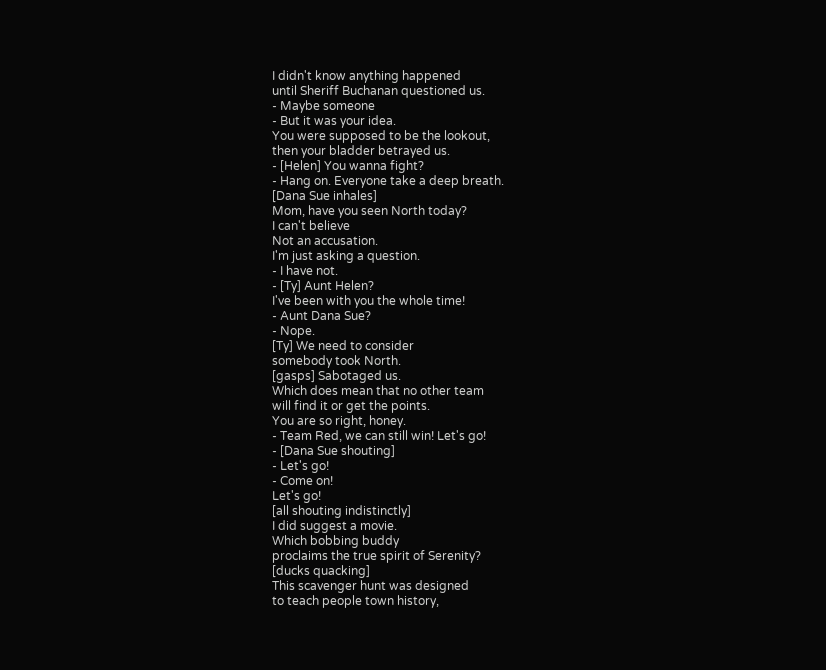I didn't know anything happened
until Sheriff Buchanan questioned us.
- Maybe someone
- But it was your idea.
You were supposed to be the lookout,
then your bladder betrayed us.
- [Helen] You wanna fight?
- Hang on. Everyone take a deep breath.
[Dana Sue inhales]
Mom, have you seen North today?
I can't believe
Not an accusation.
I'm just asking a question.
- I have not.
- [Ty] Aunt Helen?
I've been with you the whole time!
- Aunt Dana Sue?
- Nope.
[Ty] We need to consider
somebody took North.
[gasps] Sabotaged us.
Which does mean that no other team
will find it or get the points.
You are so right, honey.
- Team Red, we can still win! Let's go!
- [Dana Sue shouting]
- Let's go!
- Come on!
Let's go!
[all shouting indistinctly]
I did suggest a movie.
Which bobbing buddy
proclaims the true spirit of Serenity?
[ducks quacking]
This scavenger hunt was designed
to teach people town history,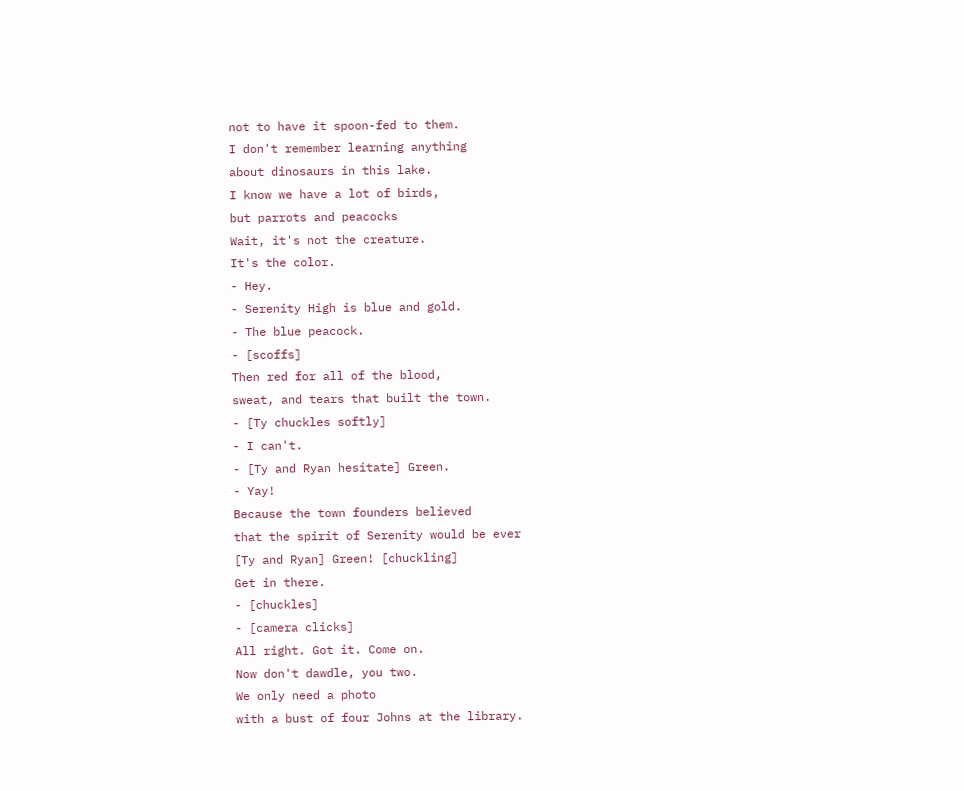not to have it spoon-fed to them.
I don't remember learning anything
about dinosaurs in this lake.
I know we have a lot of birds,
but parrots and peacocks
Wait, it's not the creature.
It's the color.
- Hey.
- Serenity High is blue and gold.
- The blue peacock.
- [scoffs]
Then red for all of the blood,
sweat, and tears that built the town.
- [Ty chuckles softly]
- I can't.
- [Ty and Ryan hesitate] Green.
- Yay!
Because the town founders believed
that the spirit of Serenity would be ever
[Ty and Ryan] Green! [chuckling]
Get in there.
- [chuckles]
- [camera clicks]
All right. Got it. Come on.
Now don't dawdle, you two.
We only need a photo
with a bust of four Johns at the library.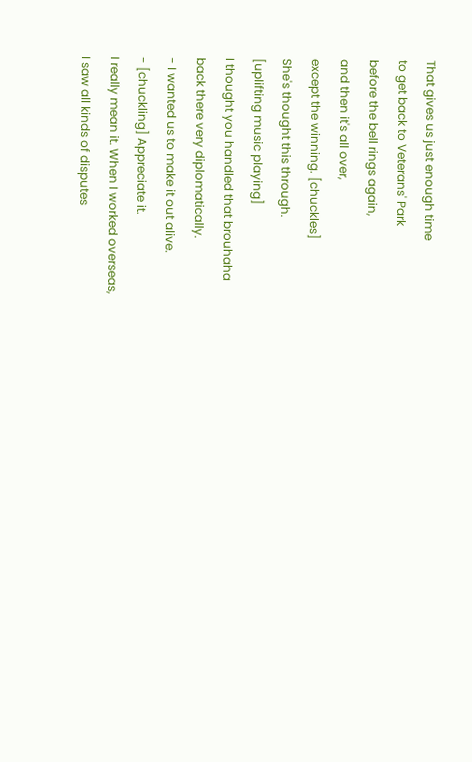That gives us just enough time
to get back to Veterans' Park
before the bell rings again,
and then it's all over,
except the winning. [chuckles]
She's thought this through.
[uplifting music playing]
I thought you handled that brouhaha
back there very diplomatically.
- I wanted us to make it out alive.
- [chuckling] Appreciate it.
I really mean it. When I worked overseas,
I saw all kinds of disputes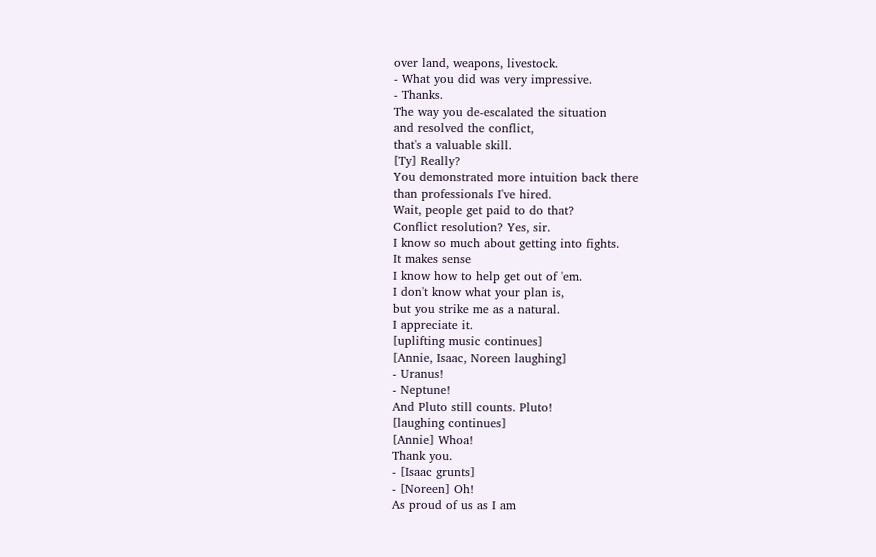over land, weapons, livestock.
- What you did was very impressive.
- Thanks.
The way you de-escalated the situation
and resolved the conflict,
that's a valuable skill.
[Ty] Really?
You demonstrated more intuition back there
than professionals I've hired.
Wait, people get paid to do that?
Conflict resolution? Yes, sir.
I know so much about getting into fights.
It makes sense
I know how to help get out of 'em.
I don't know what your plan is,
but you strike me as a natural.
I appreciate it.
[uplifting music continues]
[Annie, Isaac, Noreen laughing]
- Uranus!
- Neptune!
And Pluto still counts. Pluto!
[laughing continues]
[Annie] Whoa!
Thank you.
- [Isaac grunts]
- [Noreen] Oh!
As proud of us as I am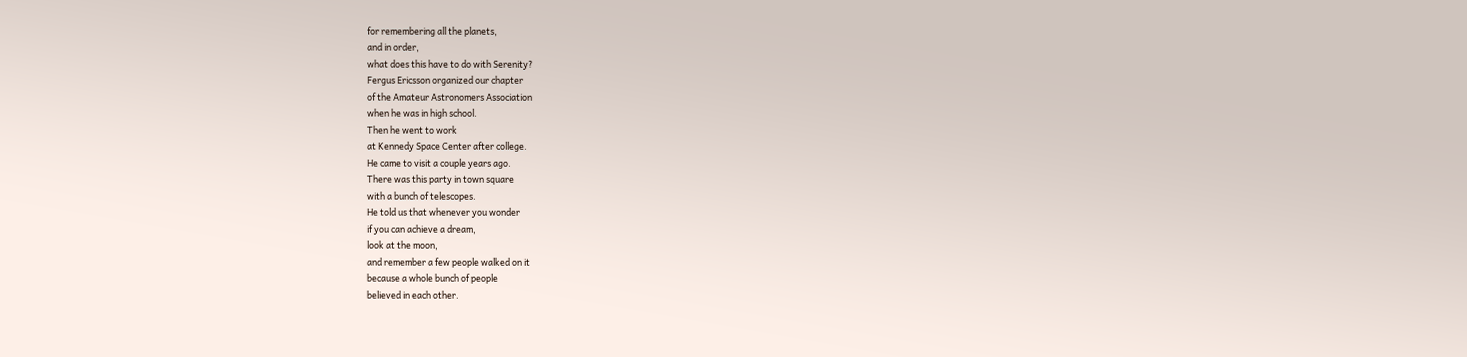for remembering all the planets,
and in order,
what does this have to do with Serenity?
Fergus Ericsson organized our chapter
of the Amateur Astronomers Association
when he was in high school.
Then he went to work
at Kennedy Space Center after college.
He came to visit a couple years ago.
There was this party in town square
with a bunch of telescopes.
He told us that whenever you wonder
if you can achieve a dream,
look at the moon,
and remember a few people walked on it
because a whole bunch of people
believed in each other.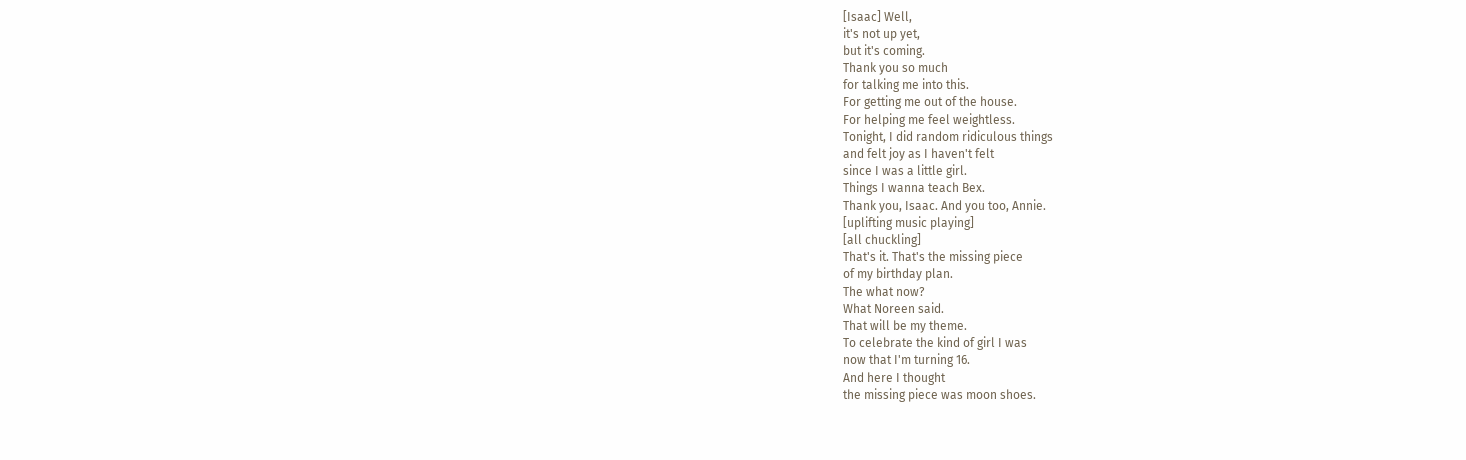[Isaac] Well,
it's not up yet,
but it's coming.
Thank you so much
for talking me into this.
For getting me out of the house.
For helping me feel weightless.
Tonight, I did random ridiculous things
and felt joy as I haven't felt
since I was a little girl.
Things I wanna teach Bex.
Thank you, Isaac. And you too, Annie.
[uplifting music playing]
[all chuckling]
That's it. That's the missing piece
of my birthday plan.
The what now?
What Noreen said.
That will be my theme.
To celebrate the kind of girl I was
now that I'm turning 16.
And here I thought
the missing piece was moon shoes.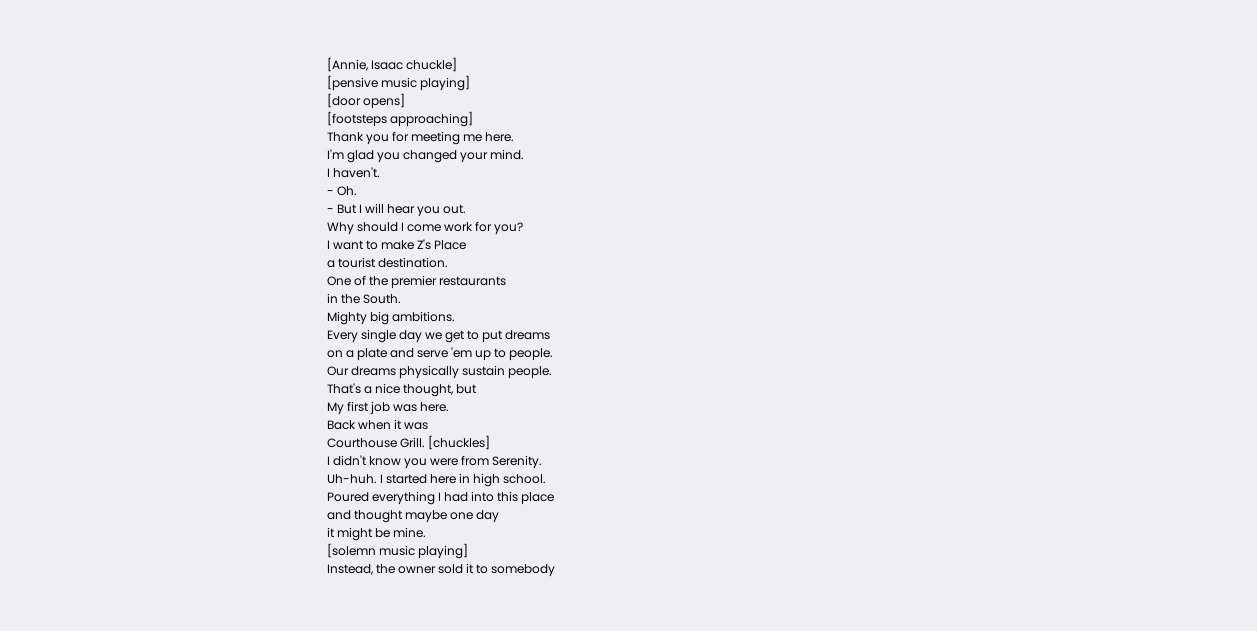[Annie, Isaac chuckle]
[pensive music playing]
[door opens]
[footsteps approaching]
Thank you for meeting me here.
I'm glad you changed your mind.
I haven't.
- Oh.
- But I will hear you out.
Why should I come work for you?
I want to make Z's Place
a tourist destination.
One of the premier restaurants
in the South.
Mighty big ambitions.
Every single day we get to put dreams
on a plate and serve 'em up to people.
Our dreams physically sustain people.
That's a nice thought, but
My first job was here.
Back when it was
Courthouse Grill. [chuckles]
I didn't know you were from Serenity.
Uh-huh. I started here in high school.
Poured everything I had into this place
and thought maybe one day
it might be mine.
[solemn music playing]
Instead, the owner sold it to somebody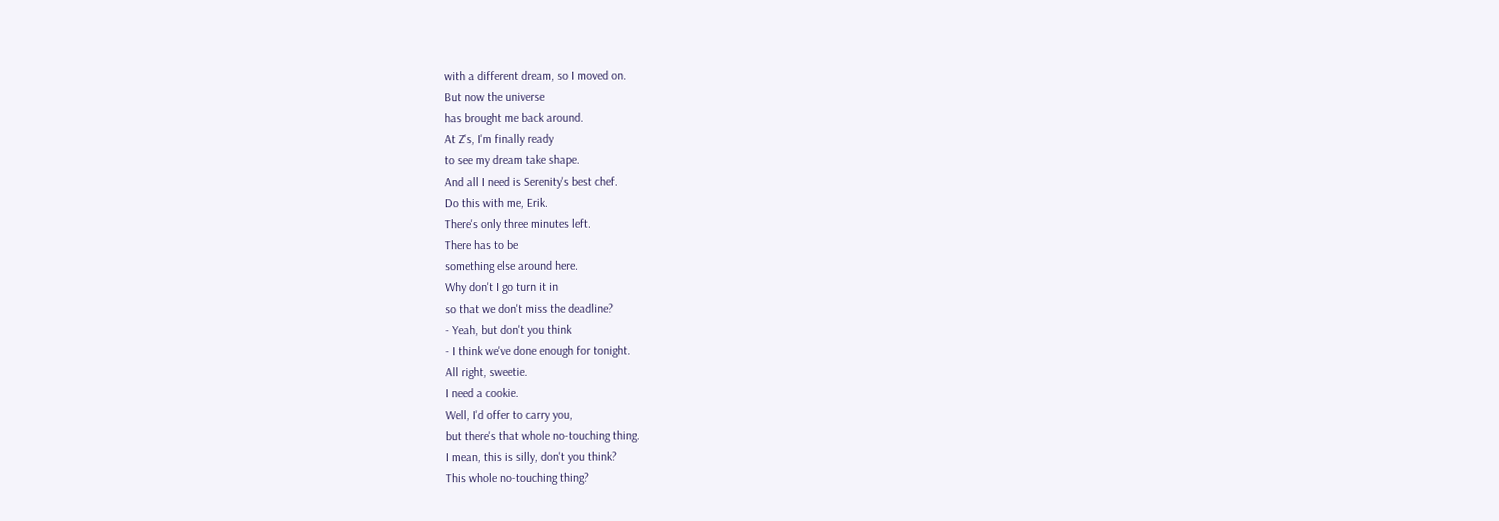with a different dream, so I moved on.
But now the universe
has brought me back around.
At Z's, I'm finally ready
to see my dream take shape.
And all I need is Serenity's best chef.
Do this with me, Erik.
There's only three minutes left.
There has to be
something else around here.
Why don't I go turn it in
so that we don't miss the deadline?
- Yeah, but don't you think
- I think we've done enough for tonight.
All right, sweetie.
I need a cookie.
Well, I'd offer to carry you,
but there's that whole no-touching thing.
I mean, this is silly, don't you think?
This whole no-touching thing?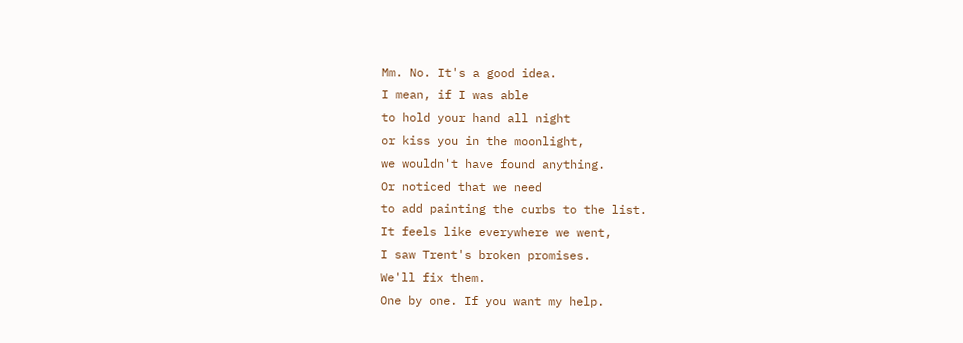Mm. No. It's a good idea.
I mean, if I was able
to hold your hand all night
or kiss you in the moonlight,
we wouldn't have found anything.
Or noticed that we need
to add painting the curbs to the list.
It feels like everywhere we went,
I saw Trent's broken promises.
We'll fix them.
One by one. If you want my help.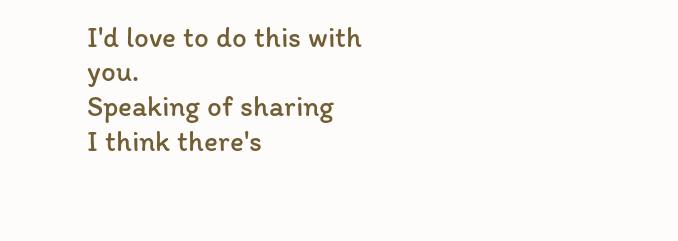I'd love to do this with you.
Speaking of sharing
I think there's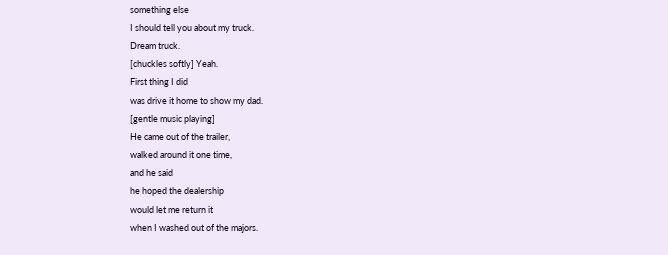something else
I should tell you about my truck.
Dream truck.
[chuckles softly] Yeah.
First thing I did
was drive it home to show my dad.
[gentle music playing]
He came out of the trailer,
walked around it one time,
and he said
he hoped the dealership
would let me return it
when I washed out of the majors.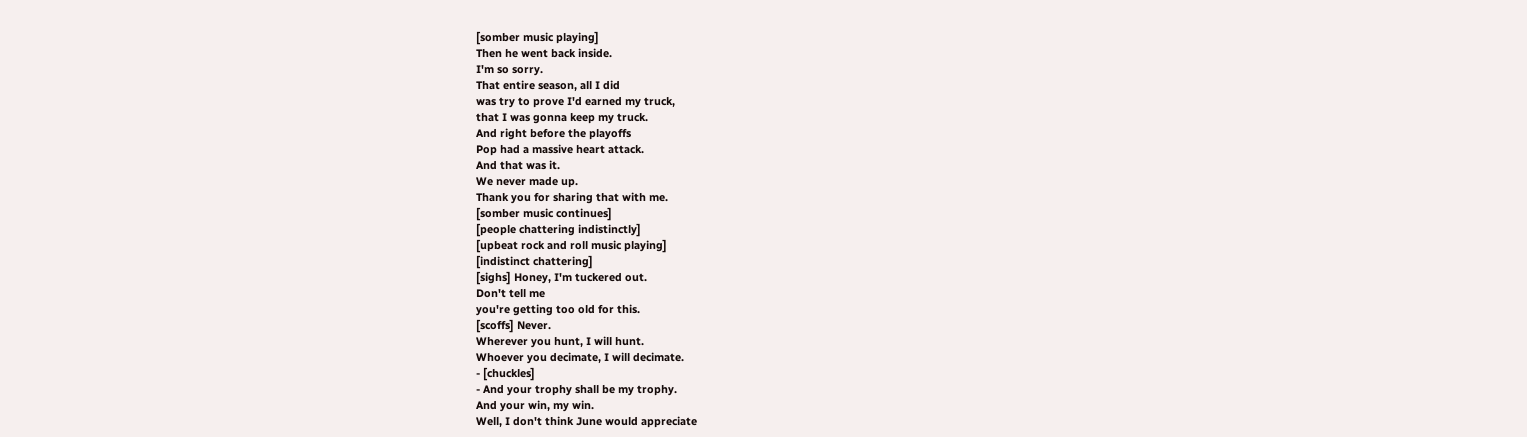[somber music playing]
Then he went back inside.
I'm so sorry.
That entire season, all I did
was try to prove I'd earned my truck,
that I was gonna keep my truck.
And right before the playoffs
Pop had a massive heart attack.
And that was it.
We never made up.
Thank you for sharing that with me.
[somber music continues]
[people chattering indistinctly]
[upbeat rock and roll music playing]
[indistinct chattering]
[sighs] Honey, I'm tuckered out.
Don't tell me
you're getting too old for this.
[scoffs] Never.
Wherever you hunt, I will hunt.
Whoever you decimate, I will decimate.
- [chuckles]
- And your trophy shall be my trophy.
And your win, my win.
Well, I don't think June would appreciate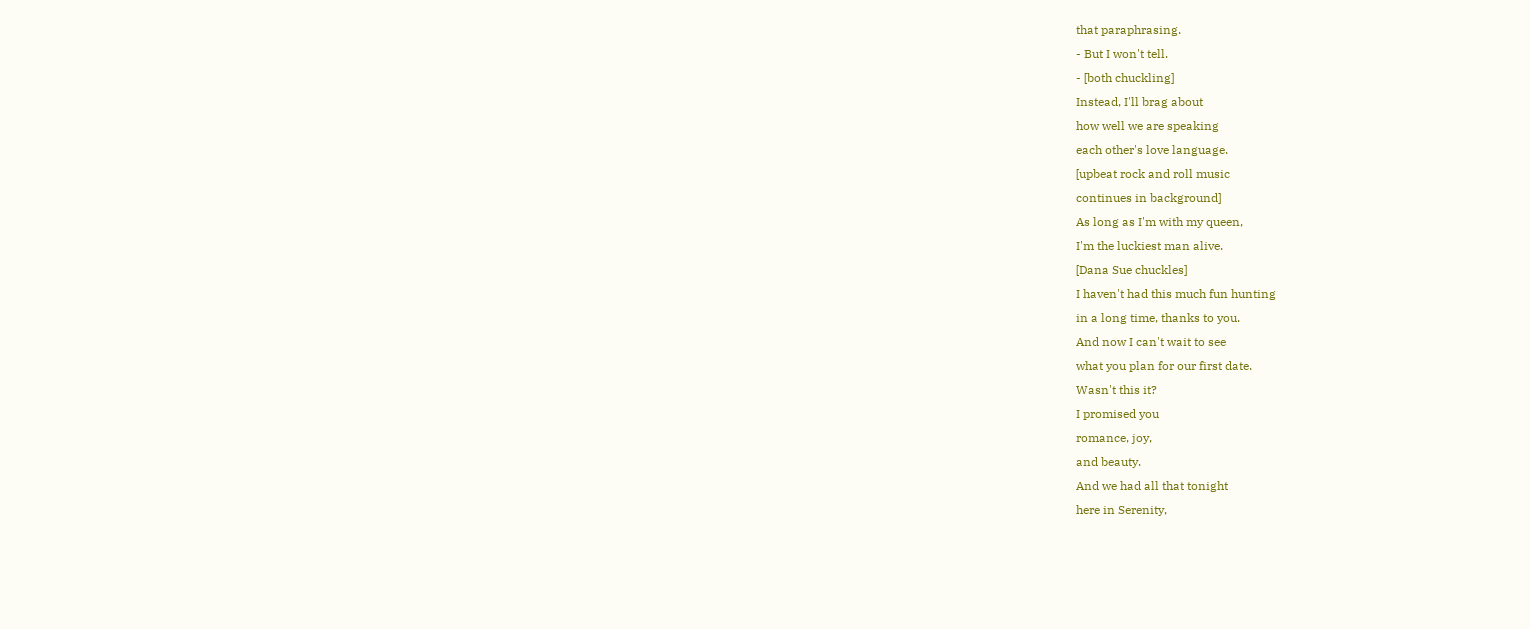that paraphrasing.
- But I won't tell.
- [both chuckling]
Instead, I'll brag about
how well we are speaking
each other's love language.
[upbeat rock and roll music
continues in background]
As long as I'm with my queen,
I'm the luckiest man alive.
[Dana Sue chuckles]
I haven't had this much fun hunting
in a long time, thanks to you.
And now I can't wait to see
what you plan for our first date.
Wasn't this it?
I promised you
romance, joy,
and beauty.
And we had all that tonight
here in Serenity,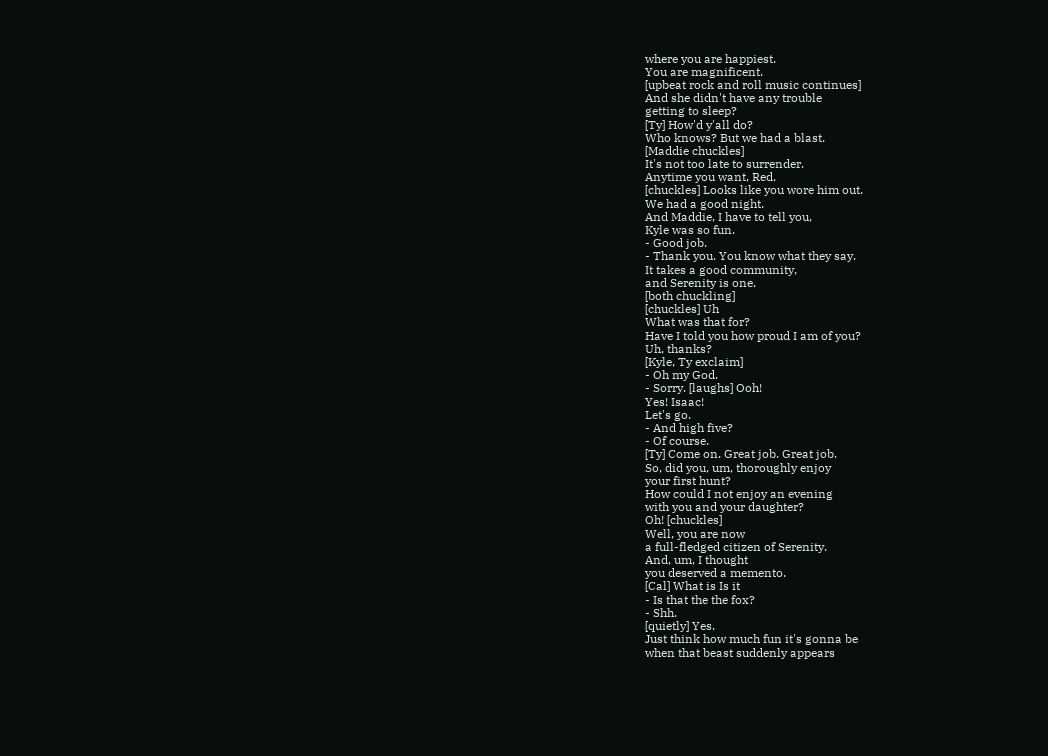where you are happiest.
You are magnificent.
[upbeat rock and roll music continues]
And she didn't have any trouble
getting to sleep?
[Ty] How'd y'all do?
Who knows? But we had a blast.
[Maddie chuckles]
It's not too late to surrender.
Anytime you want, Red.
[chuckles] Looks like you wore him out.
We had a good night.
And Maddie, I have to tell you,
Kyle was so fun.
- Good job.
- Thank you. You know what they say.
It takes a good community,
and Serenity is one.
[both chuckling]
[chuckles] Uh
What was that for?
Have I told you how proud I am of you?
Uh, thanks?
[Kyle, Ty exclaim]
- Oh my God.
- Sorry. [laughs] Ooh!
Yes! Isaac!
Let's go.
- And high five?
- Of course.
[Ty] Come on. Great job. Great job.
So, did you, um, thoroughly enjoy
your first hunt?
How could I not enjoy an evening
with you and your daughter?
Oh! [chuckles]
Well, you are now
a full-fledged citizen of Serenity.
And, um, I thought
you deserved a memento.
[Cal] What is Is it
- Is that the the fox?
- Shh.
[quietly] Yes.
Just think how much fun it's gonna be
when that beast suddenly appears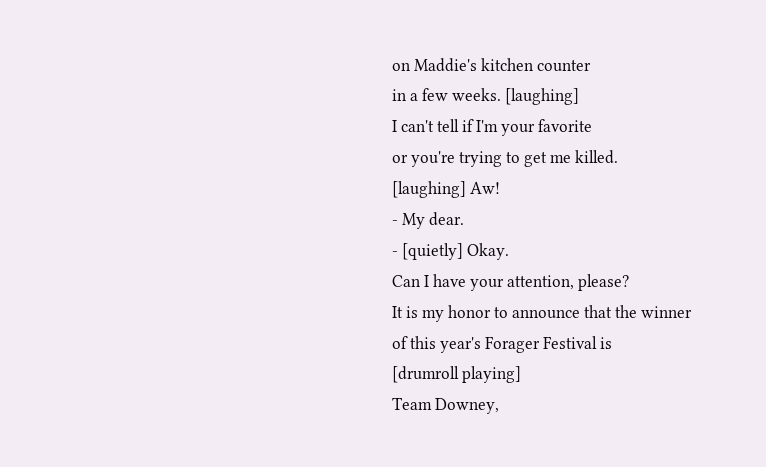on Maddie's kitchen counter
in a few weeks. [laughing]
I can't tell if I'm your favorite
or you're trying to get me killed.
[laughing] Aw!
- My dear.
- [quietly] Okay.
Can I have your attention, please?
It is my honor to announce that the winner
of this year's Forager Festival is
[drumroll playing]
Team Downey,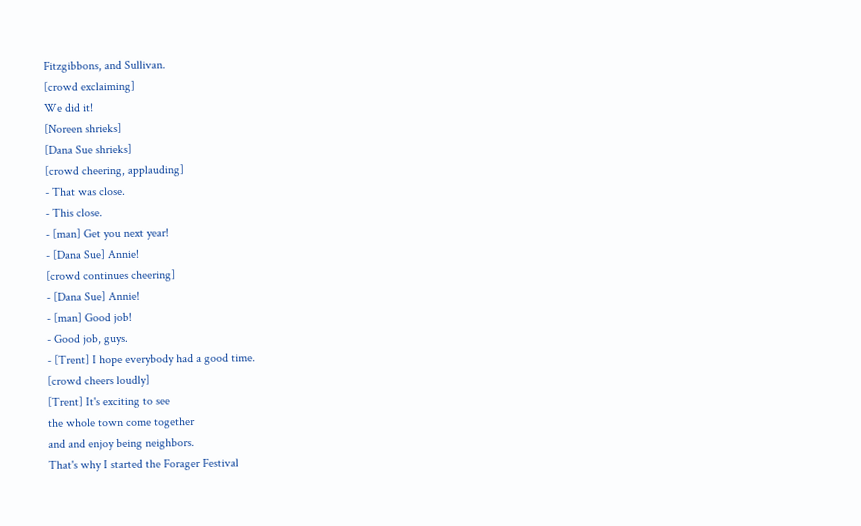Fitzgibbons, and Sullivan.
[crowd exclaiming]
We did it!
[Noreen shrieks]
[Dana Sue shrieks]
[crowd cheering, applauding]
- That was close.
- This close.
- [man] Get you next year!
- [Dana Sue] Annie!
[crowd continues cheering]
- [Dana Sue] Annie!
- [man] Good job!
- Good job, guys.
- [Trent] I hope everybody had a good time.
[crowd cheers loudly]
[Trent] It's exciting to see
the whole town come together
and and enjoy being neighbors.
That's why I started the Forager Festival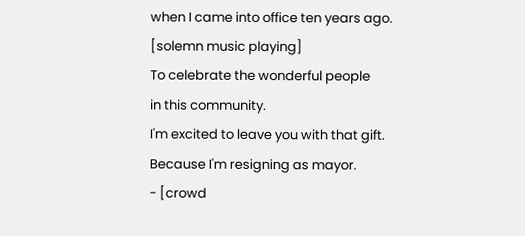when I came into office ten years ago.
[solemn music playing]
To celebrate the wonderful people
in this community.
I'm excited to leave you with that gift.
Because I'm resigning as mayor.
- [crowd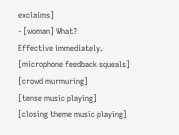exclaims]
- [woman] What?
Effective immediately.
[microphone feedback squeals]
[crowd murmuring]
[tense music playing]
[closing theme music playing]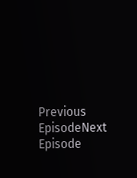Previous EpisodeNext Episode